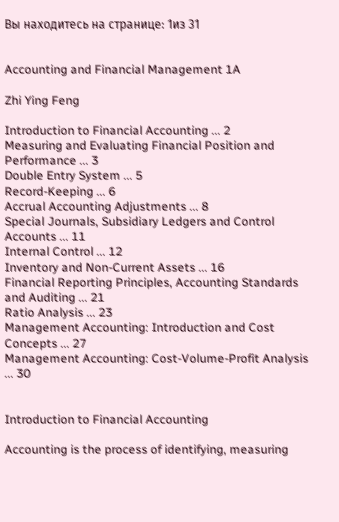Вы находитесь на странице: 1из 31


Accounting and Financial Management 1A

Zhi Ying Feng

Introduction to Financial Accounting ... 2
Measuring and Evaluating Financial Position and Performance ... 3
Double Entry System ... 5
Record-Keeping ... 6
Accrual Accounting Adjustments ... 8
Special Journals, Subsidiary Ledgers and Control Accounts ... 11
Internal Control ... 12
Inventory and Non-Current Assets ... 16
Financial Reporting Principles, Accounting Standards and Auditing ... 21
Ratio Analysis ... 23
Management Accounting: Introduction and Cost Concepts ... 27
Management Accounting: Cost-Volume-Profit Analysis ... 30


Introduction to Financial Accounting

Accounting is the process of identifying, measuring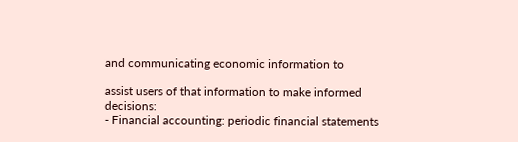and communicating economic information to

assist users of that information to make informed decisions:
- Financial accounting: periodic financial statements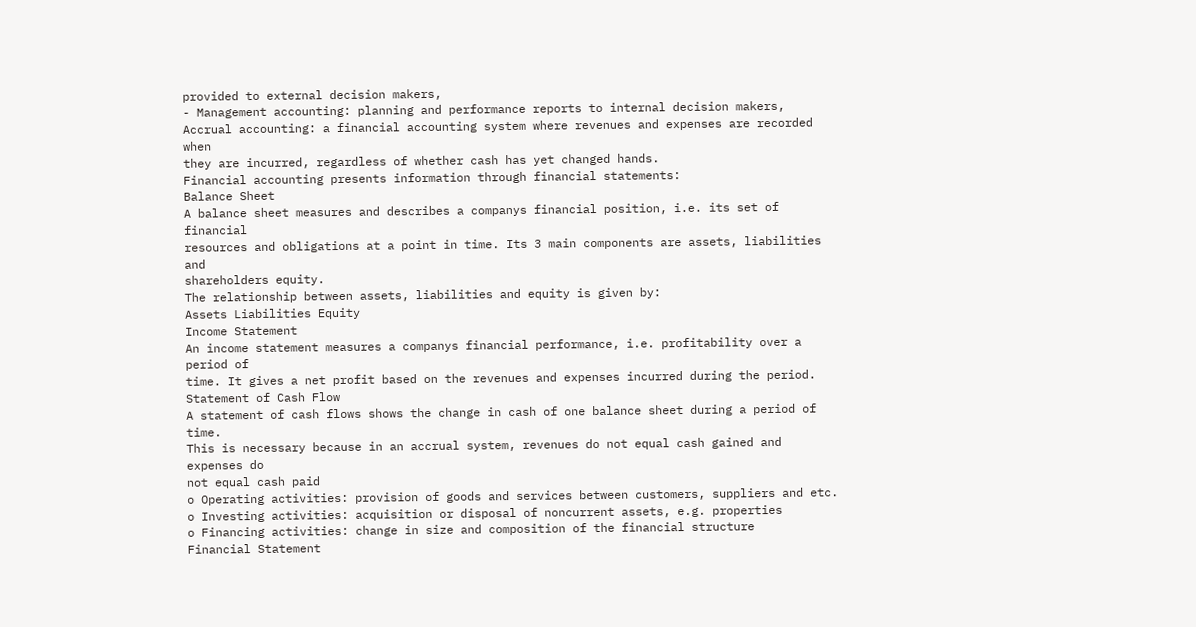provided to external decision makers,
- Management accounting: planning and performance reports to internal decision makers,
Accrual accounting: a financial accounting system where revenues and expenses are recorded when
they are incurred, regardless of whether cash has yet changed hands.
Financial accounting presents information through financial statements:
Balance Sheet
A balance sheet measures and describes a companys financial position, i.e. its set of financial
resources and obligations at a point in time. Its 3 main components are assets, liabilities and
shareholders equity.
The relationship between assets, liabilities and equity is given by:
Assets Liabilities Equity
Income Statement
An income statement measures a companys financial performance, i.e. profitability over a period of
time. It gives a net profit based on the revenues and expenses incurred during the period.
Statement of Cash Flow
A statement of cash flows shows the change in cash of one balance sheet during a period of time.
This is necessary because in an accrual system, revenues do not equal cash gained and expenses do
not equal cash paid
o Operating activities: provision of goods and services between customers, suppliers and etc.
o Investing activities: acquisition or disposal of noncurrent assets, e.g. properties
o Financing activities: change in size and composition of the financial structure
Financial Statement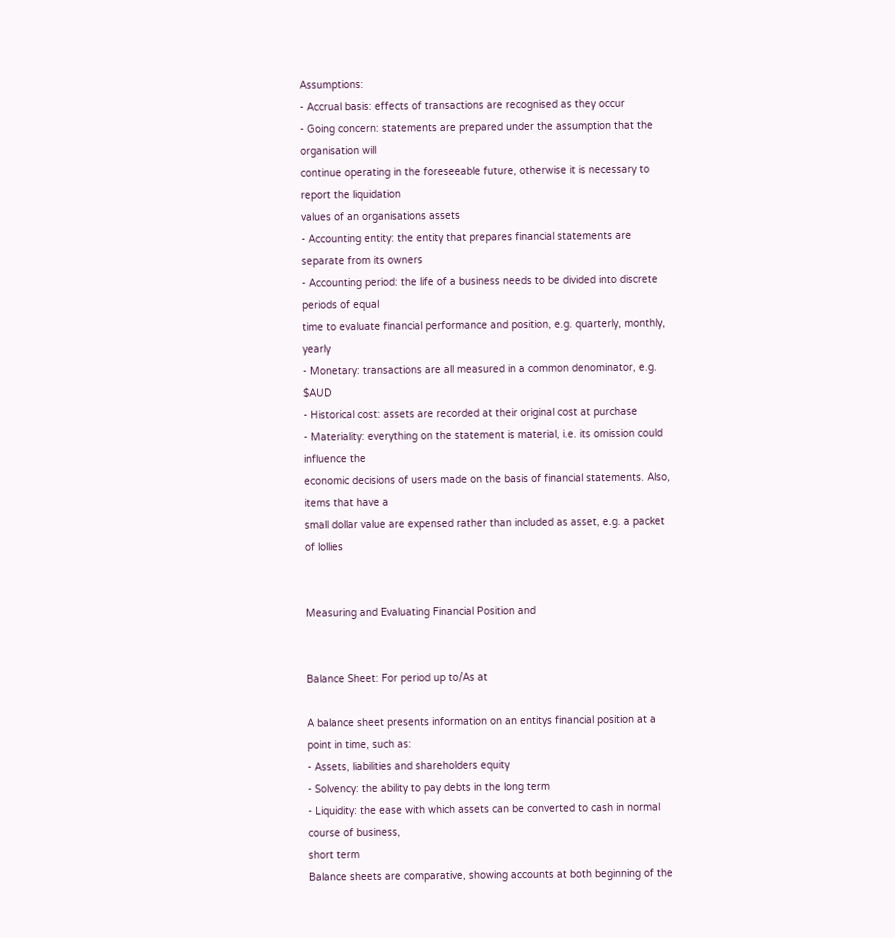Assumptions:
- Accrual basis: effects of transactions are recognised as they occur
- Going concern: statements are prepared under the assumption that the organisation will
continue operating in the foreseeable future, otherwise it is necessary to report the liquidation
values of an organisations assets
- Accounting entity: the entity that prepares financial statements are separate from its owners
- Accounting period: the life of a business needs to be divided into discrete periods of equal
time to evaluate financial performance and position, e.g. quarterly, monthly, yearly
- Monetary: transactions are all measured in a common denominator, e.g. $AUD
- Historical cost: assets are recorded at their original cost at purchase
- Materiality: everything on the statement is material, i.e. its omission could influence the
economic decisions of users made on the basis of financial statements. Also, items that have a
small dollar value are expensed rather than included as asset, e.g. a packet of lollies


Measuring and Evaluating Financial Position and


Balance Sheet: For period up to/As at

A balance sheet presents information on an entitys financial position at a point in time, such as:
- Assets, liabilities and shareholders equity
- Solvency: the ability to pay debts in the long term
- Liquidity: the ease with which assets can be converted to cash in normal course of business,
short term
Balance sheets are comparative, showing accounts at both beginning of the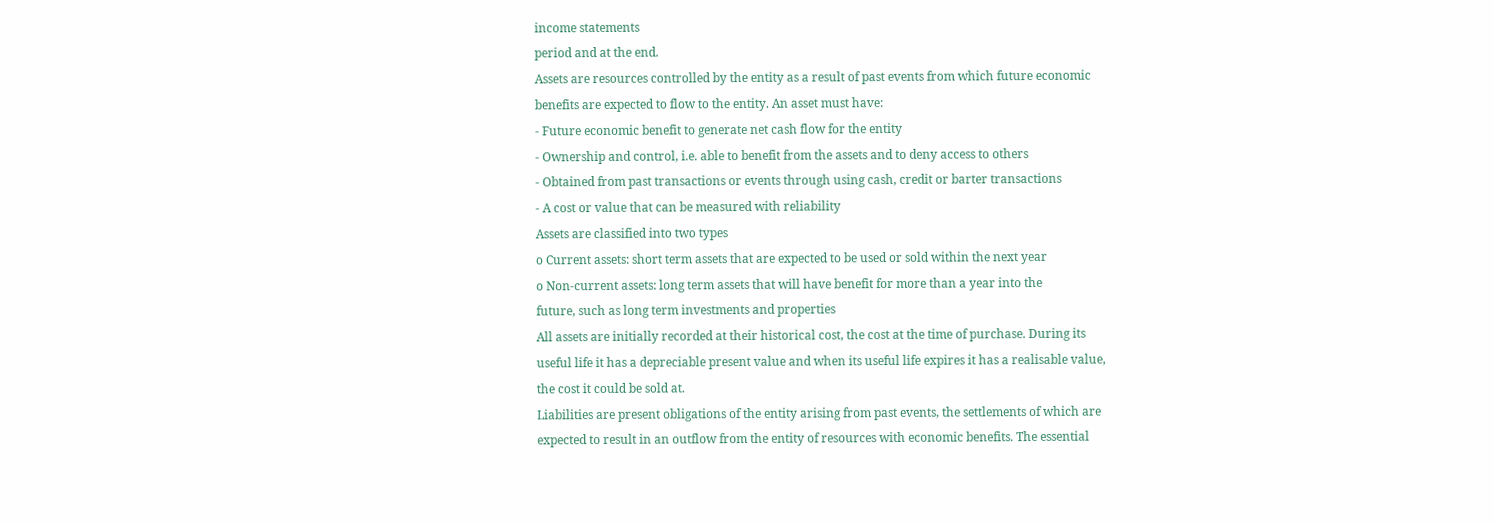income statements
period and at the end.
Assets are resources controlled by the entity as a result of past events from which future economic
benefits are expected to flow to the entity. An asset must have:
- Future economic benefit to generate net cash flow for the entity
- Ownership and control, i.e. able to benefit from the assets and to deny access to others
- Obtained from past transactions or events through using cash, credit or barter transactions
- A cost or value that can be measured with reliability
Assets are classified into two types
o Current assets: short term assets that are expected to be used or sold within the next year
o Non-current assets: long term assets that will have benefit for more than a year into the
future, such as long term investments and properties
All assets are initially recorded at their historical cost, the cost at the time of purchase. During its
useful life it has a depreciable present value and when its useful life expires it has a realisable value,
the cost it could be sold at.
Liabilities are present obligations of the entity arising from past events, the settlements of which are
expected to result in an outflow from the entity of resources with economic benefits. The essential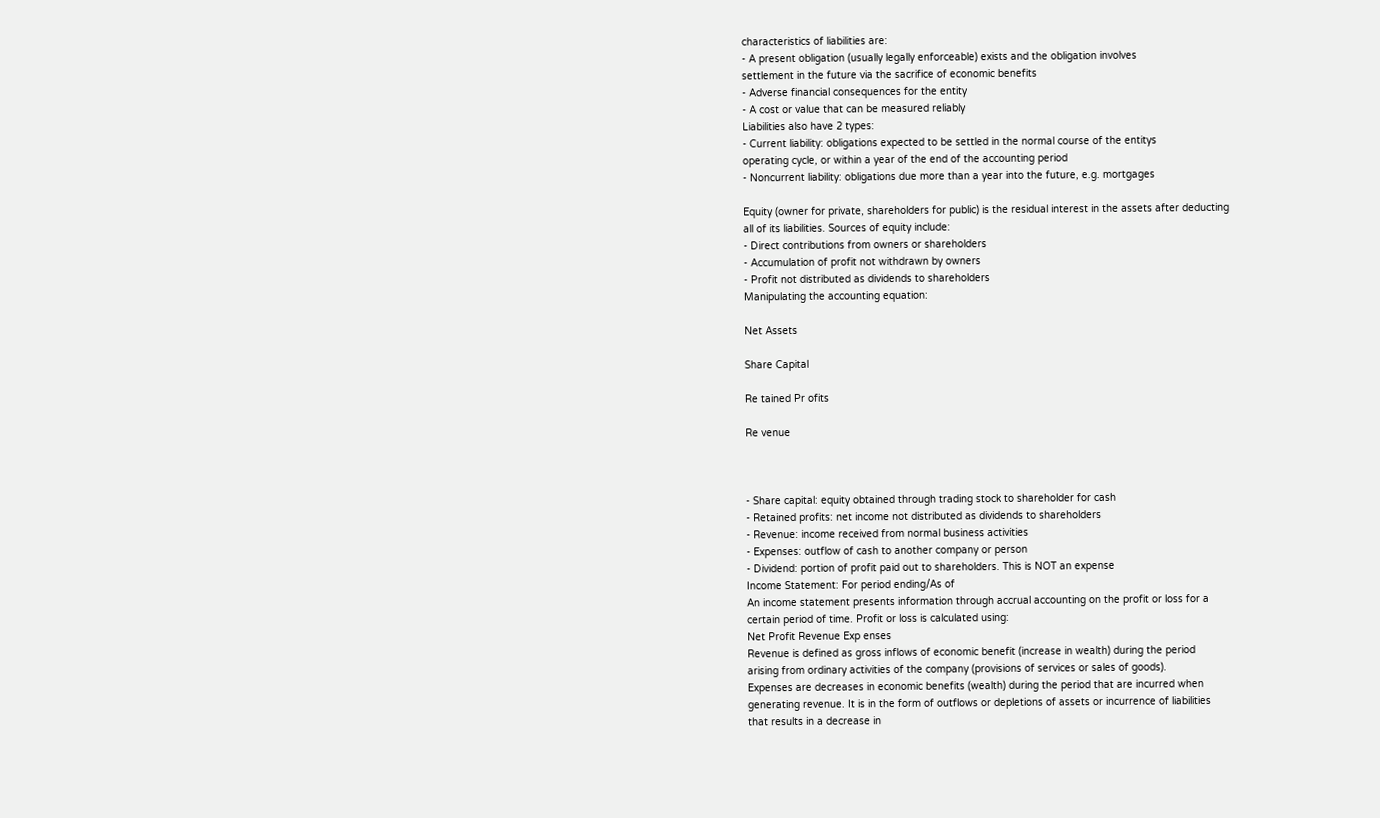characteristics of liabilities are:
- A present obligation (usually legally enforceable) exists and the obligation involves
settlement in the future via the sacrifice of economic benefits
- Adverse financial consequences for the entity
- A cost or value that can be measured reliably
Liabilities also have 2 types:
- Current liability: obligations expected to be settled in the normal course of the entitys
operating cycle, or within a year of the end of the accounting period
- Noncurrent liability: obligations due more than a year into the future, e.g. mortgages

Equity (owner for private, shareholders for public) is the residual interest in the assets after deducting
all of its liabilities. Sources of equity include:
- Direct contributions from owners or shareholders
- Accumulation of profit not withdrawn by owners
- Profit not distributed as dividends to shareholders
Manipulating the accounting equation:

Net Assets

Share Capital

Re tained Pr ofits

Re venue



- Share capital: equity obtained through trading stock to shareholder for cash
- Retained profits: net income not distributed as dividends to shareholders
- Revenue: income received from normal business activities
- Expenses: outflow of cash to another company or person
- Dividend: portion of profit paid out to shareholders. This is NOT an expense
Income Statement: For period ending/As of
An income statement presents information through accrual accounting on the profit or loss for a
certain period of time. Profit or loss is calculated using:
Net Profit Revenue Exp enses
Revenue is defined as gross inflows of economic benefit (increase in wealth) during the period
arising from ordinary activities of the company (provisions of services or sales of goods).
Expenses are decreases in economic benefits (wealth) during the period that are incurred when
generating revenue. It is in the form of outflows or depletions of assets or incurrence of liabilities
that results in a decrease in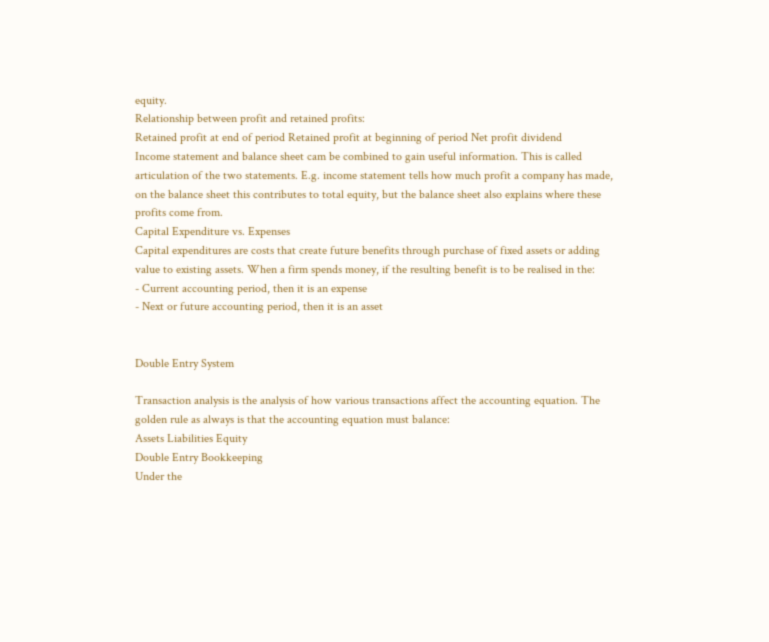equity.
Relationship between profit and retained profits:
Retained profit at end of period Retained profit at beginning of period Net profit dividend
Income statement and balance sheet cam be combined to gain useful information. This is called
articulation of the two statements. E.g. income statement tells how much profit a company has made,
on the balance sheet this contributes to total equity, but the balance sheet also explains where these
profits come from.
Capital Expenditure vs. Expenses
Capital expenditures are costs that create future benefits through purchase of fixed assets or adding
value to existing assets. When a firm spends money, if the resulting benefit is to be realised in the:
- Current accounting period, then it is an expense
- Next or future accounting period, then it is an asset


Double Entry System

Transaction analysis is the analysis of how various transactions affect the accounting equation. The
golden rule as always is that the accounting equation must balance:
Assets Liabilities Equity
Double Entry Bookkeeping
Under the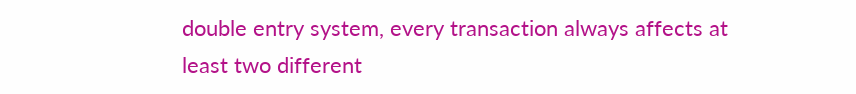double entry system, every transaction always affects at least two different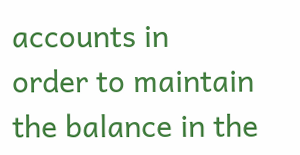accounts in
order to maintain the balance in the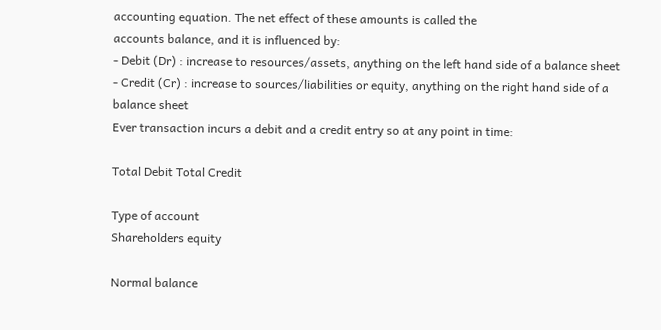accounting equation. The net effect of these amounts is called the
accounts balance, and it is influenced by:
- Debit (Dr) : increase to resources/assets, anything on the left hand side of a balance sheet
- Credit (Cr) : increase to sources/liabilities or equity, anything on the right hand side of a
balance sheet
Ever transaction incurs a debit and a credit entry so at any point in time:

Total Debit Total Credit

Type of account
Shareholders equity

Normal balance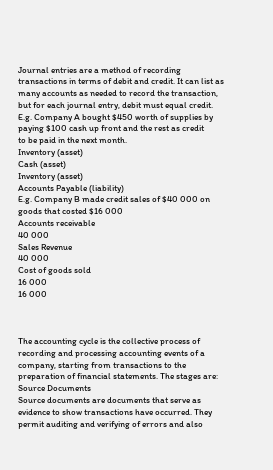Journal entries are a method of recording transactions in terms of debit and credit. It can list as
many accounts as needed to record the transaction, but for each journal entry, debit must equal credit.
E.g. Company A bought $450 worth of supplies by paying $100 cash up front and the rest as credit
to be paid in the next month.
Inventory (asset)
Cash (asset)
Inventory (asset)
Accounts Payable (liability)
E.g. Company B made credit sales of $40 000 on goods that costed $16 000
Accounts receivable
40 000
Sales Revenue
40 000
Cost of goods sold
16 000
16 000



The accounting cycle is the collective process of recording and processing accounting events of a
company, starting from transactions to the preparation of financial statements. The stages are:
Source Documents
Source documents are documents that serve as evidence to show transactions have occurred. They
permit auditing and verifying of errors and also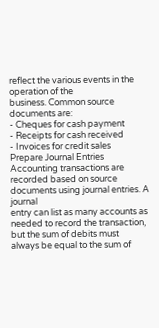reflect the various events in the operation of the
business. Common source documents are:
- Cheques for cash payment
- Receipts for cash received
- Invoices for credit sales
Prepare Journal Entries
Accounting transactions are recorded based on source documents using journal entries. A journal
entry can list as many accounts as needed to record the transaction, but the sum of debits must
always be equal to the sum of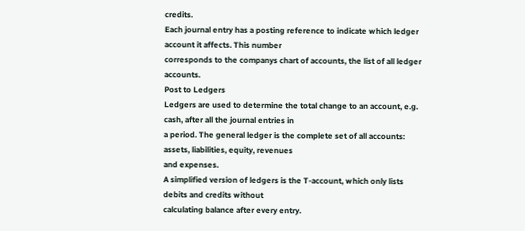credits.
Each journal entry has a posting reference to indicate which ledger account it affects. This number
corresponds to the companys chart of accounts, the list of all ledger accounts.
Post to Ledgers
Ledgers are used to determine the total change to an account, e.g. cash, after all the journal entries in
a period. The general ledger is the complete set of all accounts: assets, liabilities, equity, revenues
and expenses.
A simplified version of ledgers is the T-account, which only lists debits and credits without
calculating balance after every entry.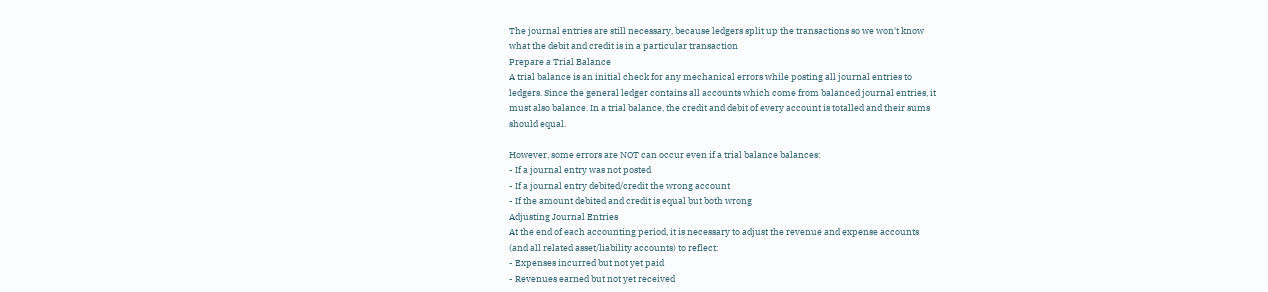The journal entries are still necessary, because ledgers split up the transactions so we won't know
what the debit and credit is in a particular transaction
Prepare a Trial Balance
A trial balance is an initial check for any mechanical errors while posting all journal entries to
ledgers. Since the general ledger contains all accounts which come from balanced journal entries, it
must also balance. In a trial balance, the credit and debit of every account is totalled and their sums
should equal.

However, some errors are NOT can occur even if a trial balance balances:
- If a journal entry was not posted
- If a journal entry debited/credit the wrong account
- If the amount debited and credit is equal but both wrong
Adjusting Journal Entries
At the end of each accounting period, it is necessary to adjust the revenue and expense accounts
(and all related asset/liability accounts) to reflect:
- Expenses incurred but not yet paid
- Revenues earned but not yet received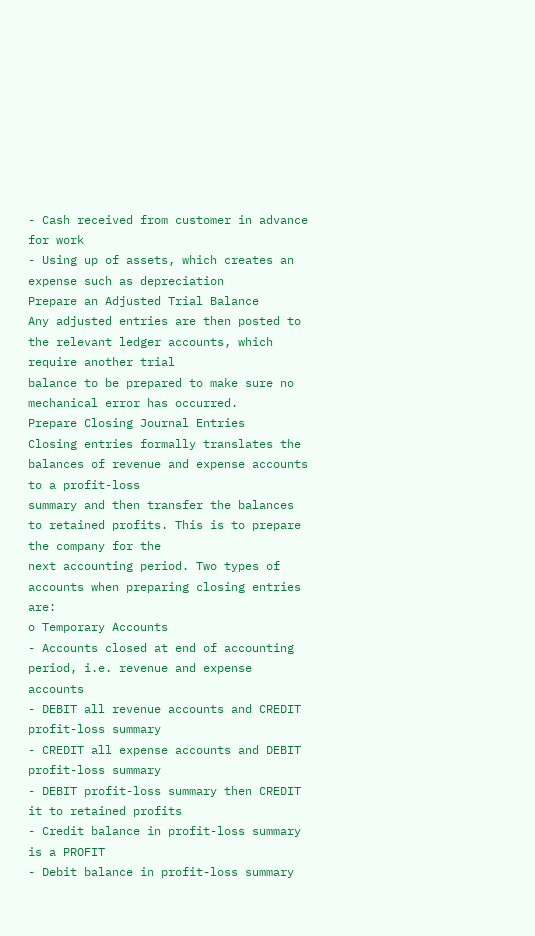- Cash received from customer in advance for work
- Using up of assets, which creates an expense such as depreciation
Prepare an Adjusted Trial Balance
Any adjusted entries are then posted to the relevant ledger accounts, which require another trial
balance to be prepared to make sure no mechanical error has occurred.
Prepare Closing Journal Entries
Closing entries formally translates the balances of revenue and expense accounts to a profit-loss
summary and then transfer the balances to retained profits. This is to prepare the company for the
next accounting period. Two types of accounts when preparing closing entries are:
o Temporary Accounts
- Accounts closed at end of accounting period, i.e. revenue and expense accounts
- DEBIT all revenue accounts and CREDIT profit-loss summary
- CREDIT all expense accounts and DEBIT profit-loss summary
- DEBIT profit-loss summary then CREDIT it to retained profits
- Credit balance in profit-loss summary is a PROFIT
- Debit balance in profit-loss summary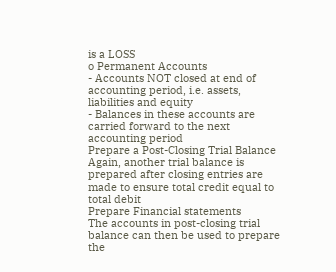is a LOSS
o Permanent Accounts
- Accounts NOT closed at end of accounting period, i.e. assets, liabilities and equity
- Balances in these accounts are carried forward to the next accounting period
Prepare a Post-Closing Trial Balance
Again, another trial balance is prepared after closing entries are made to ensure total credit equal to
total debit
Prepare Financial statements
The accounts in post-closing trial balance can then be used to prepare the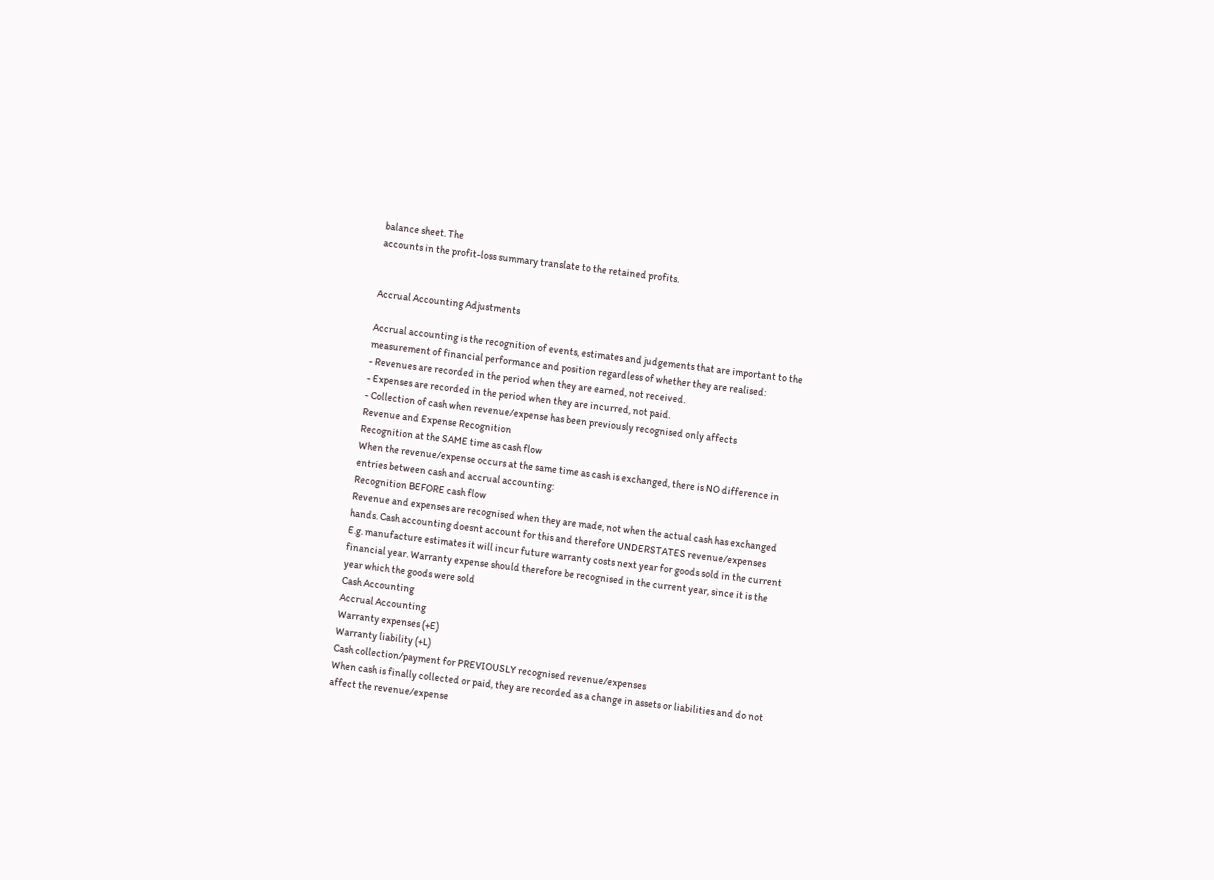balance sheet. The
accounts in the profit-loss summary translate to the retained profits.


Accrual Accounting Adjustments

Accrual accounting is the recognition of events, estimates and judgements that are important to the
measurement of financial performance and position regardless of whether they are realised:
- Revenues are recorded in the period when they are earned, not received.
- Expenses are recorded in the period when they are incurred, not paid.
- Collection of cash when revenue/expense has been previously recognised only affects
Revenue and Expense Recognition
Recognition at the SAME time as cash flow
When the revenue/expense occurs at the same time as cash is exchanged, there is NO difference in
entries between cash and accrual accounting:
Recognition BEFORE cash flow
Revenue and expenses are recognised when they are made, not when the actual cash has exchanged
hands. Cash accounting doesnt account for this and therefore UNDERSTATES revenue/expenses
E.g. manufacture estimates it will incur future warranty costs next year for goods sold in the current
financial year. Warranty expense should therefore be recognised in the current year, since it is the
year which the goods were sold
Cash Accounting
Accrual Accounting
Warranty expenses (+E)
Warranty liability (+L)
Cash collection/payment for PREVIOUSLY recognised revenue/expenses
When cash is finally collected or paid, they are recorded as a change in assets or liabilities and do not
affect the revenue/expense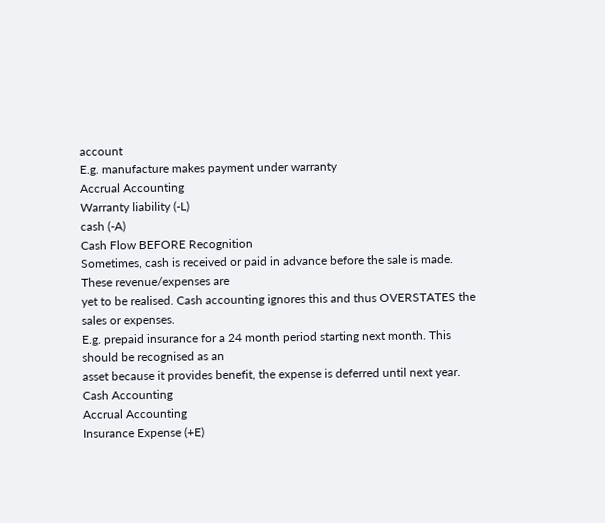account
E.g. manufacture makes payment under warranty
Accrual Accounting
Warranty liability (-L)
cash (-A)
Cash Flow BEFORE Recognition
Sometimes, cash is received or paid in advance before the sale is made. These revenue/expenses are
yet to be realised. Cash accounting ignores this and thus OVERSTATES the sales or expenses.
E.g. prepaid insurance for a 24 month period starting next month. This should be recognised as an
asset because it provides benefit, the expense is deferred until next year.
Cash Accounting
Accrual Accounting
Insurance Expense (+E)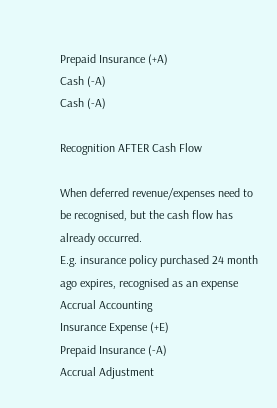Prepaid Insurance (+A)
Cash (-A)
Cash (-A)

Recognition AFTER Cash Flow

When deferred revenue/expenses need to be recognised, but the cash flow has already occurred.
E.g. insurance policy purchased 24 month ago expires, recognised as an expense
Accrual Accounting
Insurance Expense (+E)
Prepaid Insurance (-A)
Accrual Adjustment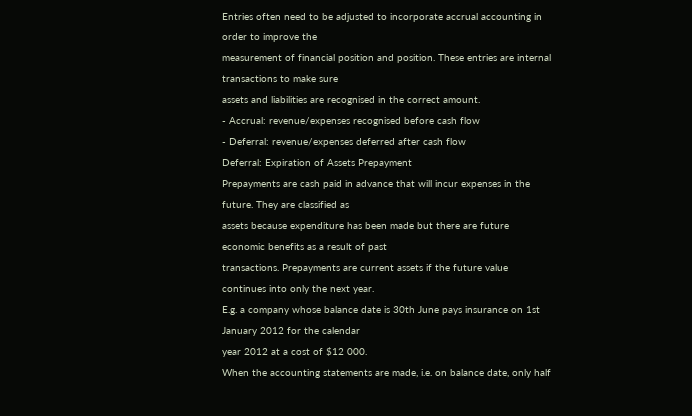Entries often need to be adjusted to incorporate accrual accounting in order to improve the
measurement of financial position and position. These entries are internal transactions to make sure
assets and liabilities are recognised in the correct amount.
- Accrual: revenue/expenses recognised before cash flow
- Deferral: revenue/expenses deferred after cash flow
Deferral: Expiration of Assets Prepayment
Prepayments are cash paid in advance that will incur expenses in the future. They are classified as
assets because expenditure has been made but there are future economic benefits as a result of past
transactions. Prepayments are current assets if the future value continues into only the next year.
E.g. a company whose balance date is 30th June pays insurance on 1st January 2012 for the calendar
year 2012 at a cost of $12 000.
When the accounting statements are made, i.e. on balance date, only half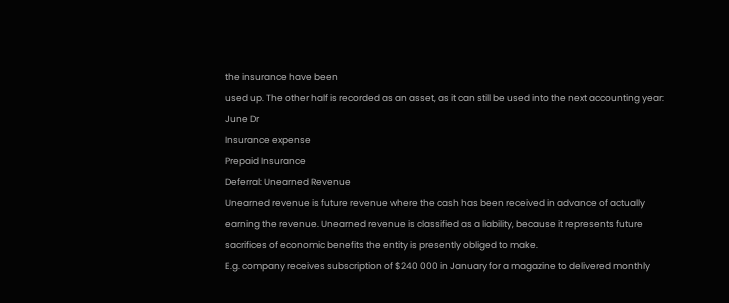the insurance have been
used up. The other half is recorded as an asset, as it can still be used into the next accounting year:
June Dr
Insurance expense
Prepaid Insurance
Deferral: Unearned Revenue
Unearned revenue is future revenue where the cash has been received in advance of actually
earning the revenue. Unearned revenue is classified as a liability, because it represents future
sacrifices of economic benefits the entity is presently obliged to make.
E.g. company receives subscription of $240 000 in January for a magazine to delivered monthly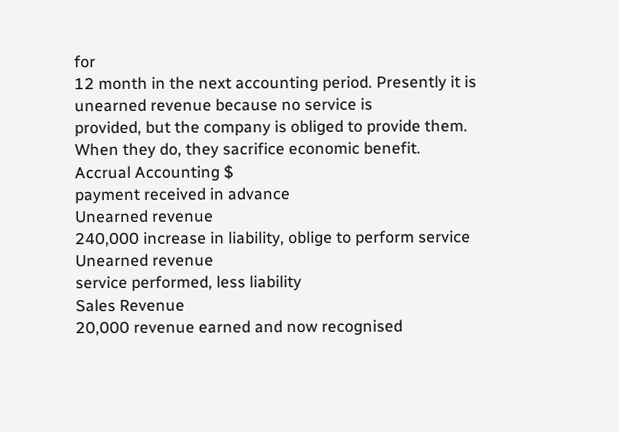for
12 month in the next accounting period. Presently it is unearned revenue because no service is
provided, but the company is obliged to provide them. When they do, they sacrifice economic benefit.
Accrual Accounting $
payment received in advance
Unearned revenue
240,000 increase in liability, oblige to perform service
Unearned revenue
service performed, less liability
Sales Revenue
20,000 revenue earned and now recognised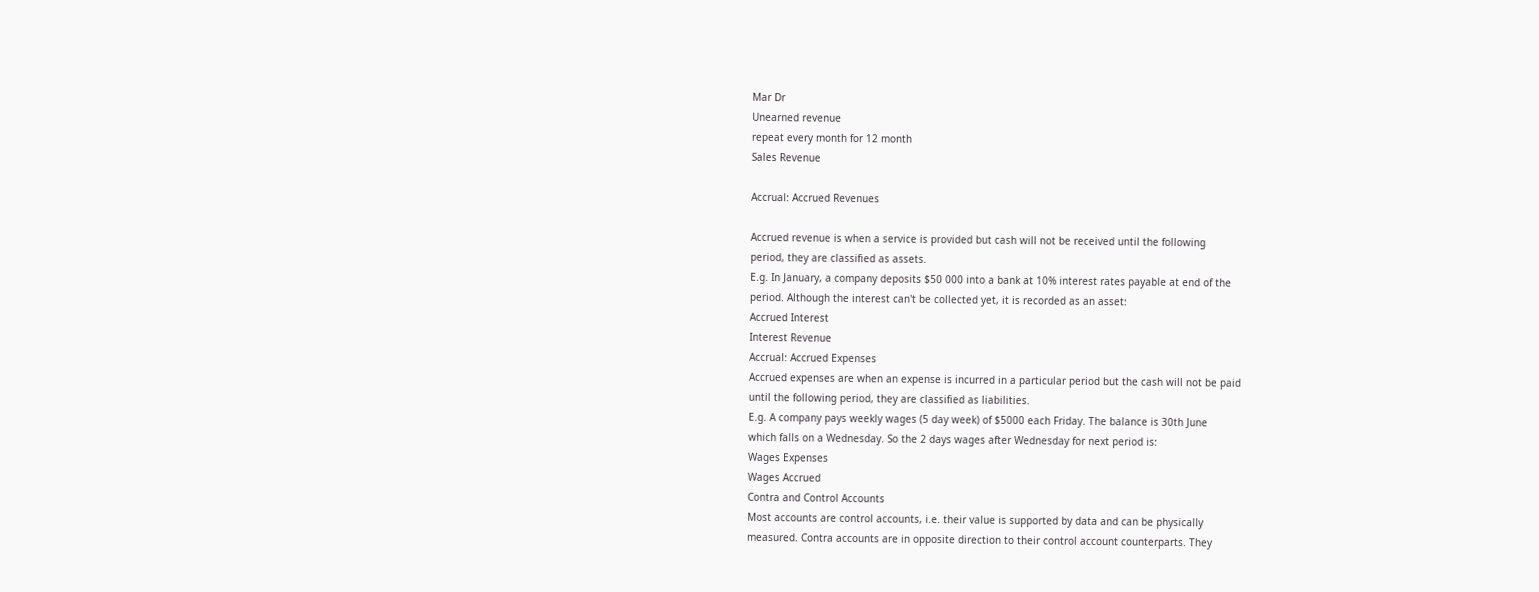Mar Dr
Unearned revenue
repeat every month for 12 month
Sales Revenue

Accrual: Accrued Revenues

Accrued revenue is when a service is provided but cash will not be received until the following
period, they are classified as assets.
E.g. In January, a company deposits $50 000 into a bank at 10% interest rates payable at end of the
period. Although the interest can't be collected yet, it is recorded as an asset:
Accrued Interest
Interest Revenue
Accrual: Accrued Expenses
Accrued expenses are when an expense is incurred in a particular period but the cash will not be paid
until the following period, they are classified as liabilities.
E.g. A company pays weekly wages (5 day week) of $5000 each Friday. The balance is 30th June
which falls on a Wednesday. So the 2 days wages after Wednesday for next period is:
Wages Expenses
Wages Accrued
Contra and Control Accounts
Most accounts are control accounts, i.e. their value is supported by data and can be physically
measured. Contra accounts are in opposite direction to their control account counterparts. They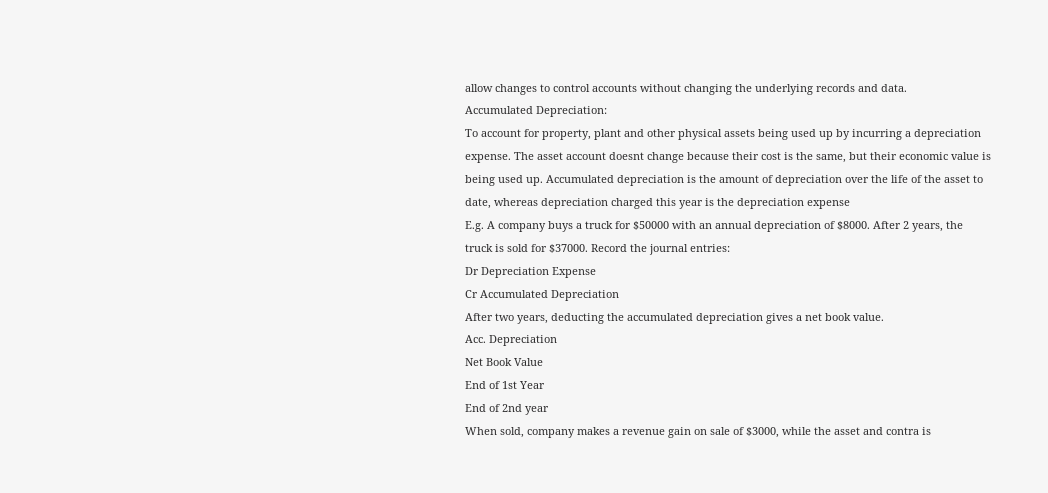allow changes to control accounts without changing the underlying records and data.
Accumulated Depreciation:
To account for property, plant and other physical assets being used up by incurring a depreciation
expense. The asset account doesnt change because their cost is the same, but their economic value is
being used up. Accumulated depreciation is the amount of depreciation over the life of the asset to
date, whereas depreciation charged this year is the depreciation expense
E.g. A company buys a truck for $50000 with an annual depreciation of $8000. After 2 years, the
truck is sold for $37000. Record the journal entries:
Dr Depreciation Expense
Cr Accumulated Depreciation
After two years, deducting the accumulated depreciation gives a net book value.
Acc. Depreciation
Net Book Value
End of 1st Year
End of 2nd year
When sold, company makes a revenue gain on sale of $3000, while the asset and contra is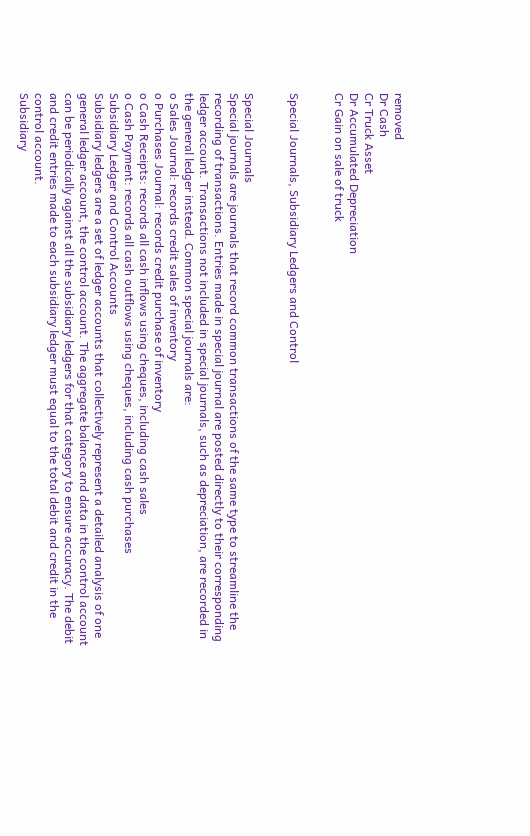removed
Dr Cash
Cr Truck Asset
Dr Accumulated Depreciation
Cr Gain on sale of truck


Special Journals, Subsidiary Ledgers and Control


Special Journals
Special journals are journals that record common transactions of the same type to streamline the
recording of transactions. Entries made in special journal are posted directly to their corresponding
ledger account. Transactions not included in special journals, such as depreciation, are recorded in
the general ledger instead. Common special journals are:
o Sales Journal: records credit sales of inventory
o Purchases Journal: records credit purchase of inventory
o Cash Receipts: records all cash inflows using cheques, including cash sales
o Cash Payment: records all cash outflows using cheques, including cash purchases
Subsidiary Ledger and Control Accounts
Subsidiary ledgers are a set of ledger accounts that collectively represent a detailed analysis of one
general ledger account, the control account. The aggregate balance and data in the control account
can be periodically against all the subsidiary ledgers for that category to ensure accuracy. The debit
and credit entries made to each subsidiary ledger must equal to the total debit and credit in the
control account.
Subsidiary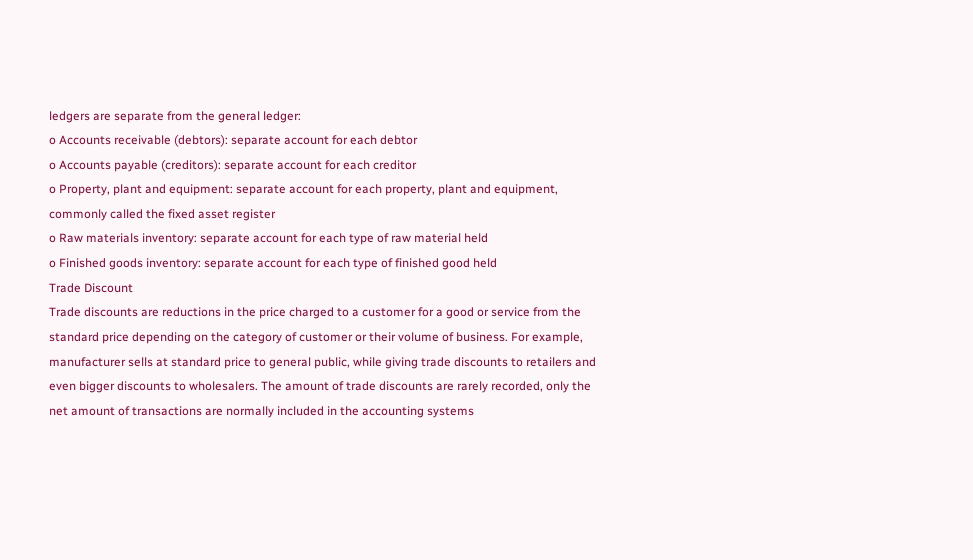ledgers are separate from the general ledger:
o Accounts receivable (debtors): separate account for each debtor
o Accounts payable (creditors): separate account for each creditor
o Property, plant and equipment: separate account for each property, plant and equipment,
commonly called the fixed asset register
o Raw materials inventory: separate account for each type of raw material held
o Finished goods inventory: separate account for each type of finished good held
Trade Discount
Trade discounts are reductions in the price charged to a customer for a good or service from the
standard price depending on the category of customer or their volume of business. For example,
manufacturer sells at standard price to general public, while giving trade discounts to retailers and
even bigger discounts to wholesalers. The amount of trade discounts are rarely recorded, only the
net amount of transactions are normally included in the accounting systems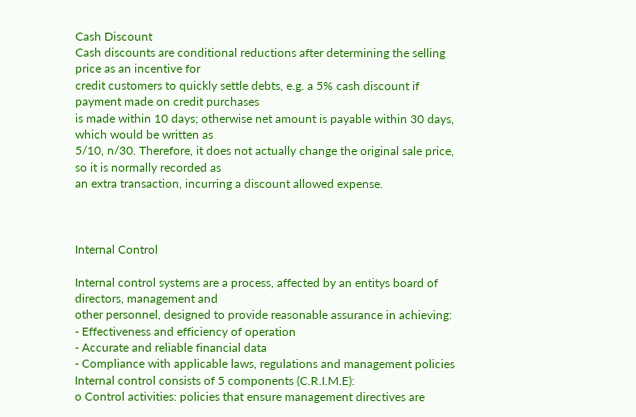Cash Discount
Cash discounts are conditional reductions after determining the selling price as an incentive for
credit customers to quickly settle debts, e.g. a 5% cash discount if payment made on credit purchases
is made within 10 days; otherwise net amount is payable within 30 days, which would be written as
5/10, n/30. Therefore, it does not actually change the original sale price, so it is normally recorded as
an extra transaction, incurring a discount allowed expense.



Internal Control

Internal control systems are a process, affected by an entitys board of directors, management and
other personnel, designed to provide reasonable assurance in achieving:
- Effectiveness and efficiency of operation
- Accurate and reliable financial data
- Compliance with applicable laws, regulations and management policies
Internal control consists of 5 components (C.R.I.M.E):
o Control activities: policies that ensure management directives are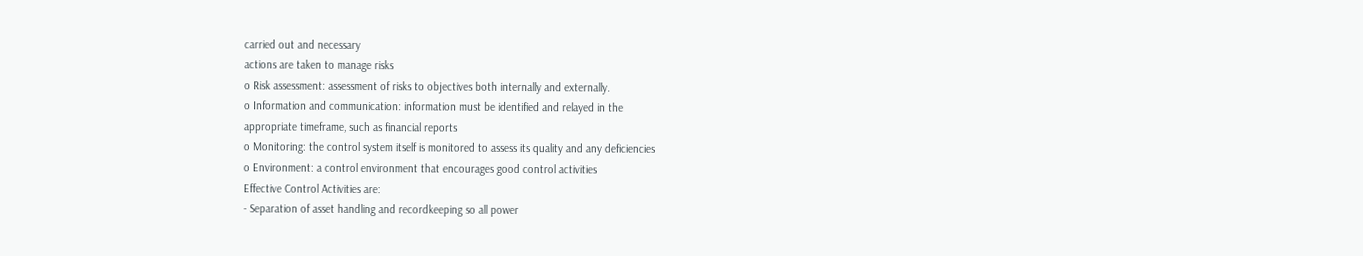carried out and necessary
actions are taken to manage risks
o Risk assessment: assessment of risks to objectives both internally and externally.
o Information and communication: information must be identified and relayed in the
appropriate timeframe, such as financial reports
o Monitoring: the control system itself is monitored to assess its quality and any deficiencies
o Environment: a control environment that encourages good control activities
Effective Control Activities are:
- Separation of asset handling and recordkeeping so all power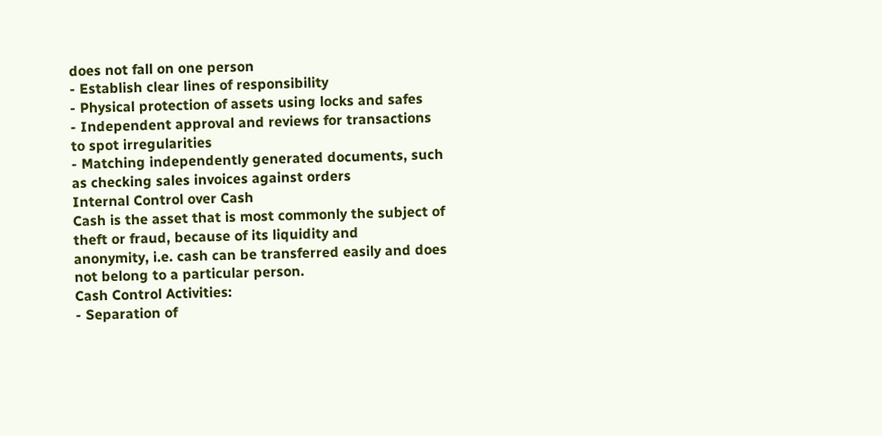does not fall on one person
- Establish clear lines of responsibility
- Physical protection of assets using locks and safes
- Independent approval and reviews for transactions to spot irregularities
- Matching independently generated documents, such as checking sales invoices against orders
Internal Control over Cash
Cash is the asset that is most commonly the subject of theft or fraud, because of its liquidity and
anonymity, i.e. cash can be transferred easily and does not belong to a particular person.
Cash Control Activities:
- Separation of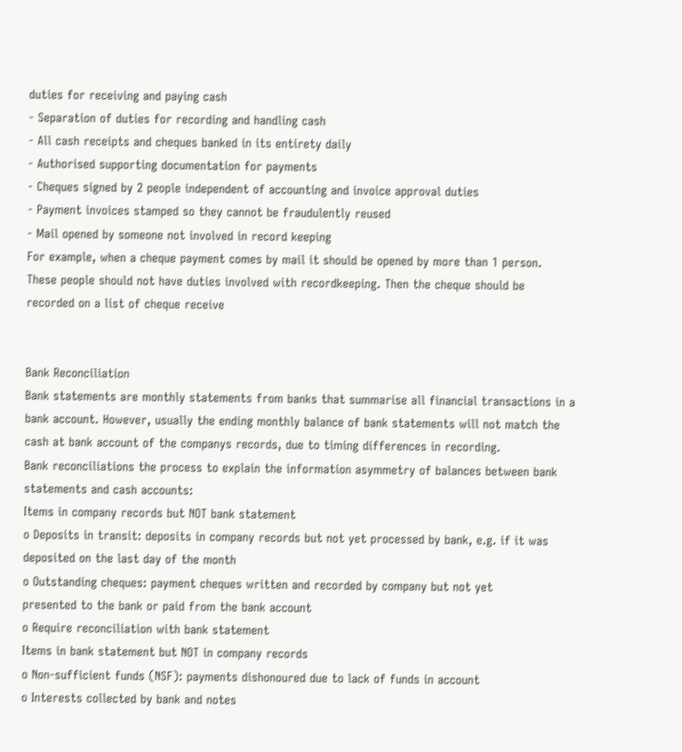duties for receiving and paying cash
- Separation of duties for recording and handling cash
- All cash receipts and cheques banked in its entirety daily
- Authorised supporting documentation for payments
- Cheques signed by 2 people independent of accounting and invoice approval duties
- Payment invoices stamped so they cannot be fraudulently reused
- Mail opened by someone not involved in record keeping
For example, when a cheque payment comes by mail it should be opened by more than 1 person.
These people should not have duties involved with recordkeeping. Then the cheque should be
recorded on a list of cheque receive


Bank Reconciliation
Bank statements are monthly statements from banks that summarise all financial transactions in a
bank account. However, usually the ending monthly balance of bank statements will not match the
cash at bank account of the companys records, due to timing differences in recording.
Bank reconciliations the process to explain the information asymmetry of balances between bank
statements and cash accounts:
Items in company records but NOT bank statement
o Deposits in transit: deposits in company records but not yet processed by bank, e.g. if it was
deposited on the last day of the month
o Outstanding cheques: payment cheques written and recorded by company but not yet
presented to the bank or paid from the bank account
o Require reconciliation with bank statement
Items in bank statement but NOT in company records
o Non-sufficient funds (NSF): payments dishonoured due to lack of funds in account
o Interests collected by bank and notes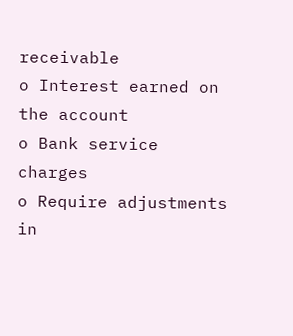receivable
o Interest earned on the account
o Bank service charges
o Require adjustments in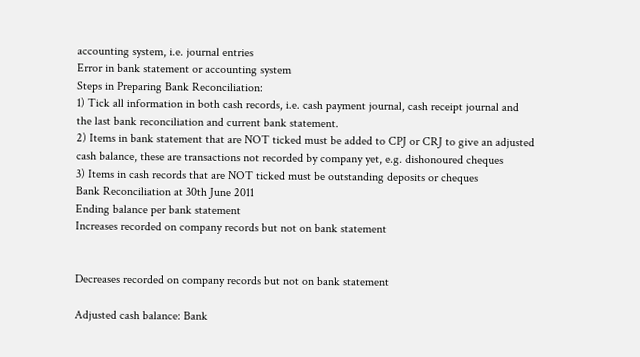accounting system, i.e. journal entries
Error in bank statement or accounting system
Steps in Preparing Bank Reconciliation:
1) Tick all information in both cash records, i.e. cash payment journal, cash receipt journal and
the last bank reconciliation and current bank statement.
2) Items in bank statement that are NOT ticked must be added to CPJ or CRJ to give an adjusted
cash balance, these are transactions not recorded by company yet, e.g. dishonoured cheques
3) Items in cash records that are NOT ticked must be outstanding deposits or cheques
Bank Reconciliation at 30th June 2011
Ending balance per bank statement
Increases recorded on company records but not on bank statement


Decreases recorded on company records but not on bank statement

Adjusted cash balance: Bank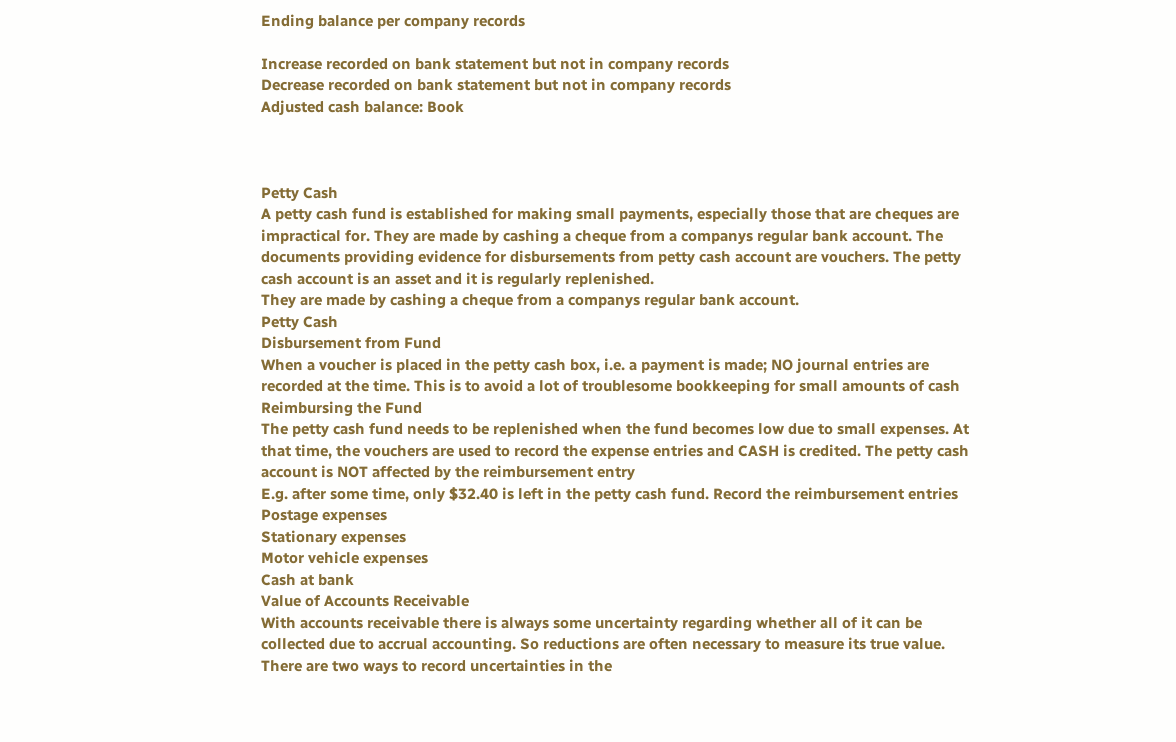Ending balance per company records

Increase recorded on bank statement but not in company records
Decrease recorded on bank statement but not in company records
Adjusted cash balance: Book



Petty Cash
A petty cash fund is established for making small payments, especially those that are cheques are
impractical for. They are made by cashing a cheque from a companys regular bank account. The
documents providing evidence for disbursements from petty cash account are vouchers. The petty
cash account is an asset and it is regularly replenished.
They are made by cashing a cheque from a companys regular bank account.
Petty Cash
Disbursement from Fund
When a voucher is placed in the petty cash box, i.e. a payment is made; NO journal entries are
recorded at the time. This is to avoid a lot of troublesome bookkeeping for small amounts of cash
Reimbursing the Fund
The petty cash fund needs to be replenished when the fund becomes low due to small expenses. At
that time, the vouchers are used to record the expense entries and CASH is credited. The petty cash
account is NOT affected by the reimbursement entry
E.g. after some time, only $32.40 is left in the petty cash fund. Record the reimbursement entries
Postage expenses
Stationary expenses
Motor vehicle expenses
Cash at bank
Value of Accounts Receivable
With accounts receivable there is always some uncertainty regarding whether all of it can be
collected due to accrual accounting. So reductions are often necessary to measure its true value.
There are two ways to record uncertainties in the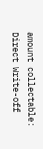amount collectable:
Direct Write-off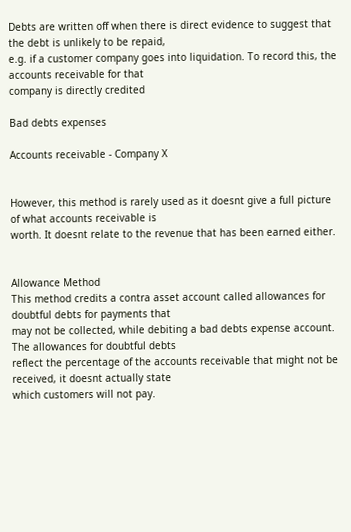Debts are written off when there is direct evidence to suggest that the debt is unlikely to be repaid,
e.g. if a customer company goes into liquidation. To record this, the accounts receivable for that
company is directly credited

Bad debts expenses

Accounts receivable - Company X


However, this method is rarely used as it doesnt give a full picture of what accounts receivable is
worth. It doesnt relate to the revenue that has been earned either.


Allowance Method
This method credits a contra asset account called allowances for doubtful debts for payments that
may not be collected, while debiting a bad debts expense account. The allowances for doubtful debts
reflect the percentage of the accounts receivable that might not be received, it doesnt actually state
which customers will not pay.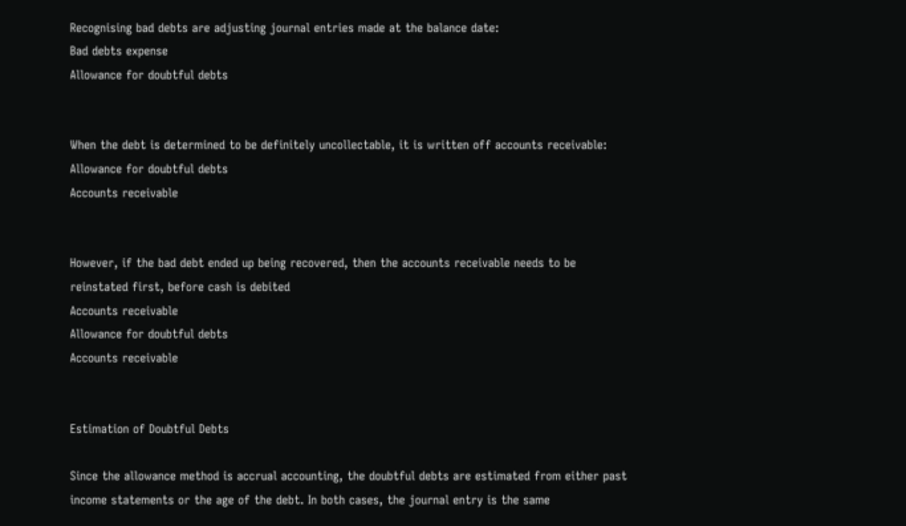Recognising bad debts are adjusting journal entries made at the balance date:
Bad debts expense
Allowance for doubtful debts


When the debt is determined to be definitely uncollectable, it is written off accounts receivable:
Allowance for doubtful debts
Accounts receivable


However, if the bad debt ended up being recovered, then the accounts receivable needs to be
reinstated first, before cash is debited
Accounts receivable
Allowance for doubtful debts
Accounts receivable


Estimation of Doubtful Debts

Since the allowance method is accrual accounting, the doubtful debts are estimated from either past
income statements or the age of the debt. In both cases, the journal entry is the same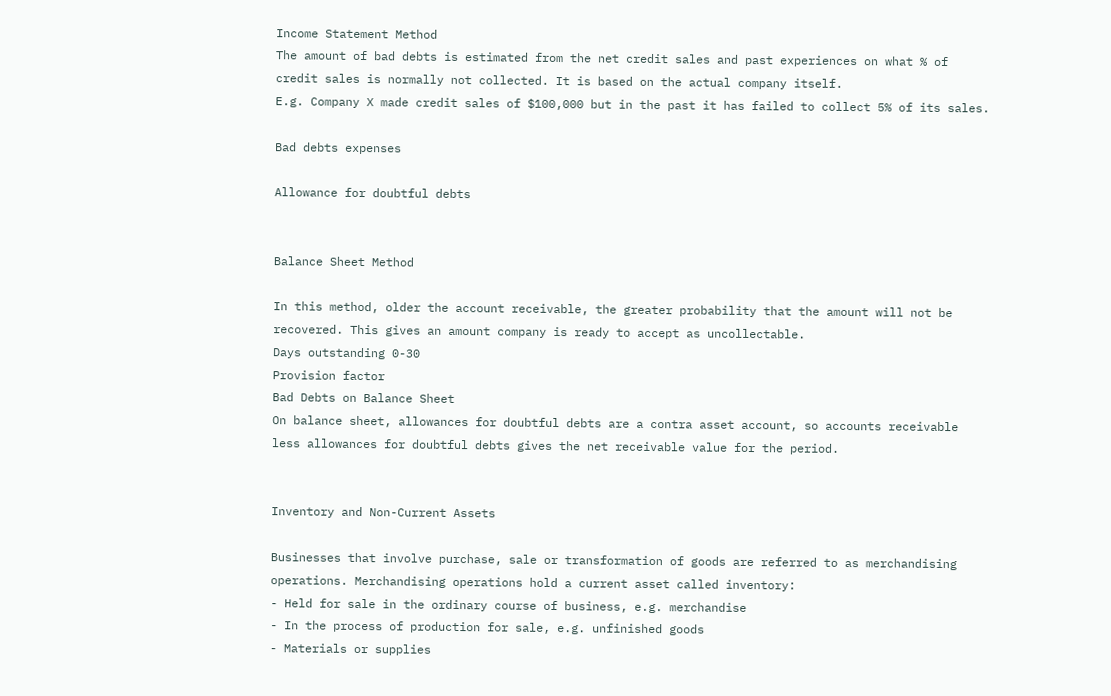Income Statement Method
The amount of bad debts is estimated from the net credit sales and past experiences on what % of
credit sales is normally not collected. It is based on the actual company itself.
E.g. Company X made credit sales of $100,000 but in the past it has failed to collect 5% of its sales.

Bad debts expenses

Allowance for doubtful debts


Balance Sheet Method

In this method, older the account receivable, the greater probability that the amount will not be
recovered. This gives an amount company is ready to accept as uncollectable.
Days outstanding 0-30
Provision factor
Bad Debts on Balance Sheet
On balance sheet, allowances for doubtful debts are a contra asset account, so accounts receivable
less allowances for doubtful debts gives the net receivable value for the period.


Inventory and Non-Current Assets

Businesses that involve purchase, sale or transformation of goods are referred to as merchandising
operations. Merchandising operations hold a current asset called inventory:
- Held for sale in the ordinary course of business, e.g. merchandise
- In the process of production for sale, e.g. unfinished goods
- Materials or supplies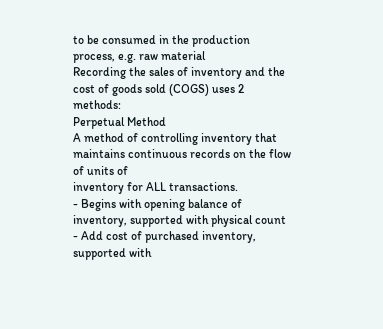to be consumed in the production process, e.g. raw material
Recording the sales of inventory and the cost of goods sold (COGS) uses 2 methods:
Perpetual Method
A method of controlling inventory that maintains continuous records on the flow of units of
inventory for ALL transactions.
- Begins with opening balance of inventory, supported with physical count
- Add cost of purchased inventory, supported with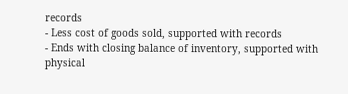records
- Less cost of goods sold, supported with records
- Ends with closing balance of inventory, supported with physical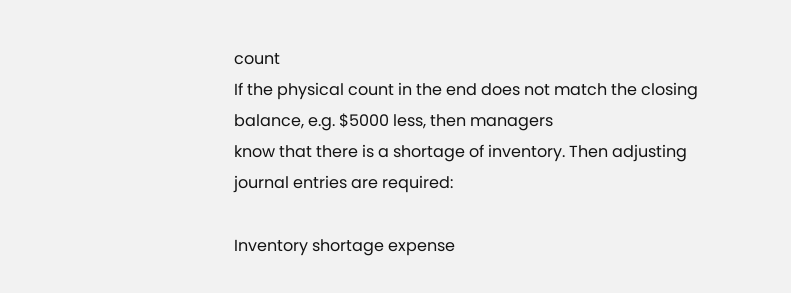count
If the physical count in the end does not match the closing balance, e.g. $5000 less, then managers
know that there is a shortage of inventory. Then adjusting journal entries are required:

Inventory shortage expense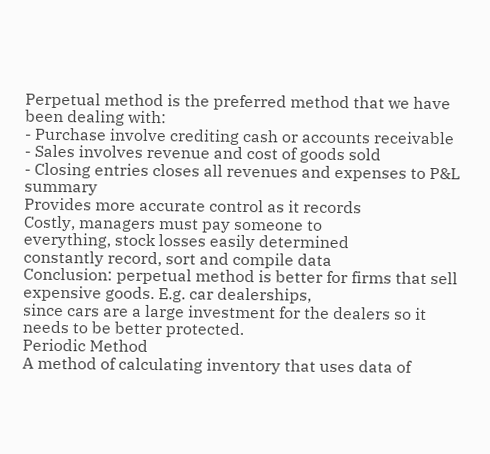Perpetual method is the preferred method that we have been dealing with:
- Purchase involve crediting cash or accounts receivable
- Sales involves revenue and cost of goods sold
- Closing entries closes all revenues and expenses to P&L summary
Provides more accurate control as it records
Costly, managers must pay someone to
everything, stock losses easily determined
constantly record, sort and compile data
Conclusion: perpetual method is better for firms that sell expensive goods. E.g. car dealerships,
since cars are a large investment for the dealers so it needs to be better protected.
Periodic Method
A method of calculating inventory that uses data of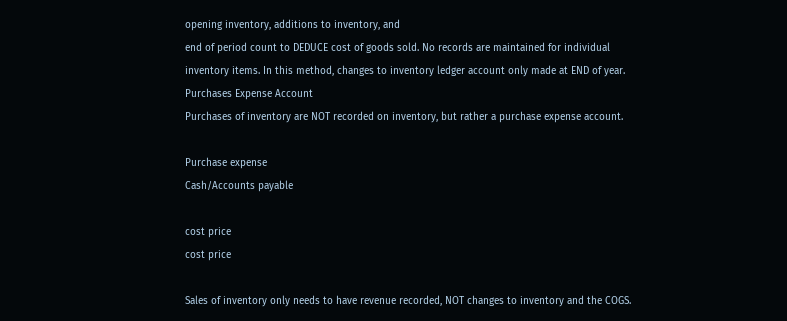opening inventory, additions to inventory, and
end of period count to DEDUCE cost of goods sold. No records are maintained for individual
inventory items. In this method, changes to inventory ledger account only made at END of year.
Purchases Expense Account
Purchases of inventory are NOT recorded on inventory, but rather a purchase expense account.

Purchase expense
Cash/Accounts payable

cost price
cost price

Sales of inventory only needs to have revenue recorded, NOT changes to inventory and the COGS.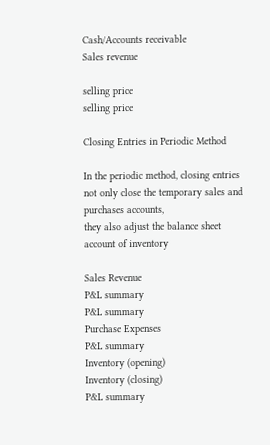Cash/Accounts receivable
Sales revenue

selling price
selling price

Closing Entries in Periodic Method

In the periodic method, closing entries not only close the temporary sales and purchases accounts,
they also adjust the balance sheet account of inventory

Sales Revenue
P&L summary
P&L summary
Purchase Expenses
P&L summary
Inventory (opening)
Inventory (closing)
P&L summary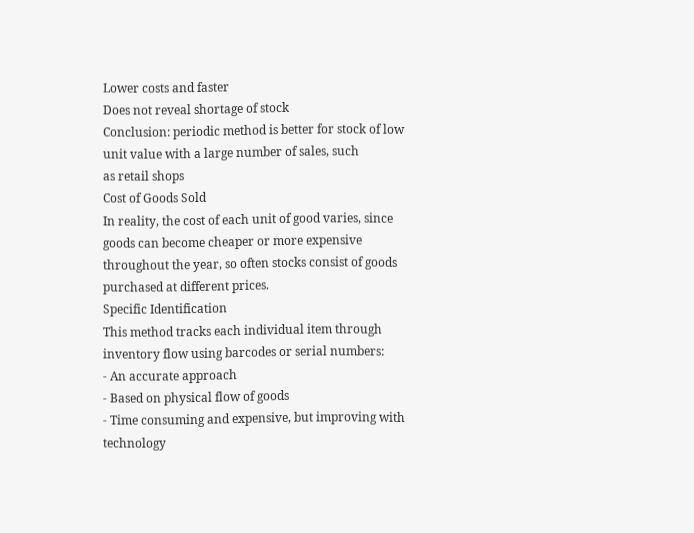Lower costs and faster
Does not reveal shortage of stock
Conclusion: periodic method is better for stock of low unit value with a large number of sales, such
as retail shops
Cost of Goods Sold
In reality, the cost of each unit of good varies, since goods can become cheaper or more expensive
throughout the year, so often stocks consist of goods purchased at different prices.
Specific Identification
This method tracks each individual item through inventory flow using barcodes or serial numbers:
- An accurate approach
- Based on physical flow of goods
- Time consuming and expensive, but improving with technology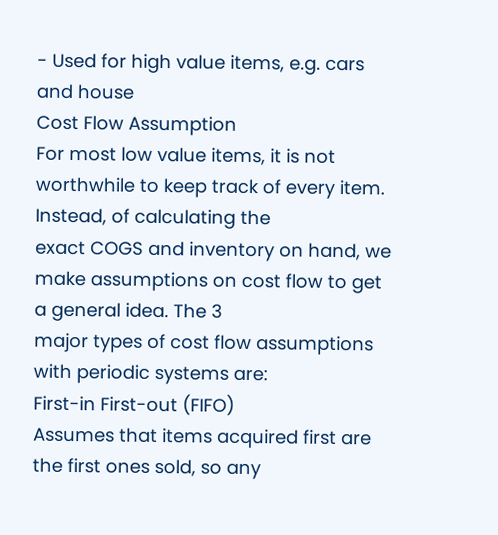- Used for high value items, e.g. cars and house
Cost Flow Assumption
For most low value items, it is not worthwhile to keep track of every item. Instead, of calculating the
exact COGS and inventory on hand, we make assumptions on cost flow to get a general idea. The 3
major types of cost flow assumptions with periodic systems are:
First-in First-out (FIFO)
Assumes that items acquired first are the first ones sold, so any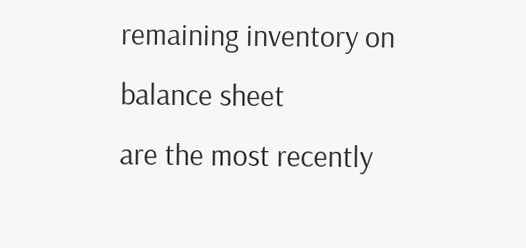remaining inventory on balance sheet
are the most recently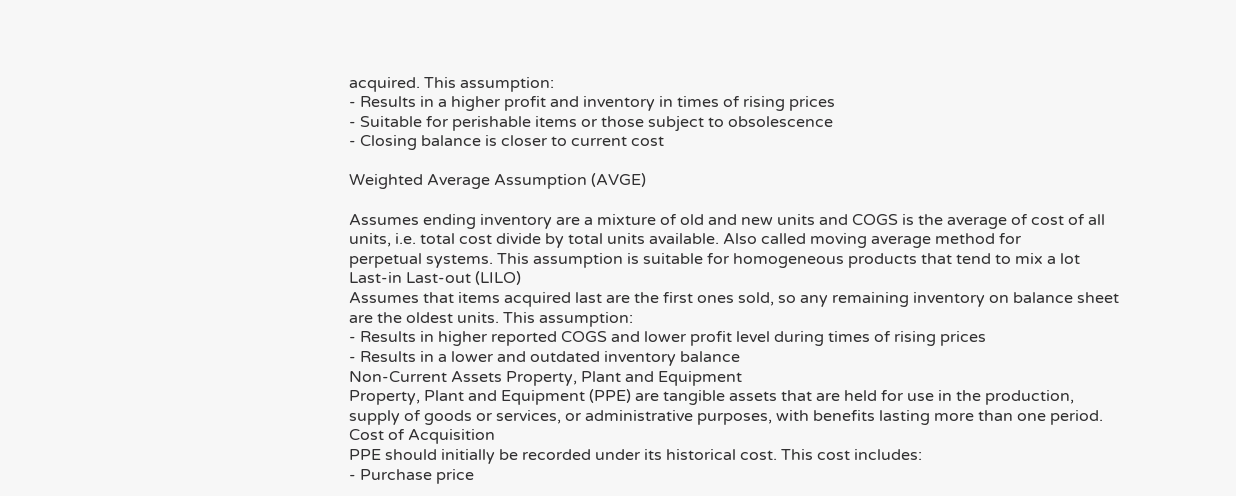acquired. This assumption:
- Results in a higher profit and inventory in times of rising prices
- Suitable for perishable items or those subject to obsolescence
- Closing balance is closer to current cost

Weighted Average Assumption (AVGE)

Assumes ending inventory are a mixture of old and new units and COGS is the average of cost of all
units, i.e. total cost divide by total units available. Also called moving average method for
perpetual systems. This assumption is suitable for homogeneous products that tend to mix a lot
Last-in Last-out (LILO)
Assumes that items acquired last are the first ones sold, so any remaining inventory on balance sheet
are the oldest units. This assumption:
- Results in higher reported COGS and lower profit level during times of rising prices
- Results in a lower and outdated inventory balance
Non-Current Assets Property, Plant and Equipment
Property, Plant and Equipment (PPE) are tangible assets that are held for use in the production,
supply of goods or services, or administrative purposes, with benefits lasting more than one period.
Cost of Acquisition
PPE should initially be recorded under its historical cost. This cost includes:
- Purchase price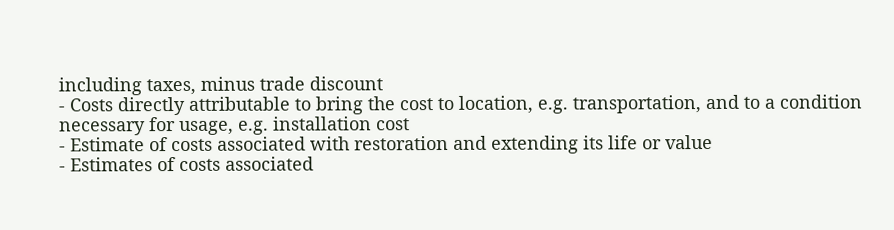including taxes, minus trade discount
- Costs directly attributable to bring the cost to location, e.g. transportation, and to a condition
necessary for usage, e.g. installation cost
- Estimate of costs associated with restoration and extending its life or value
- Estimates of costs associated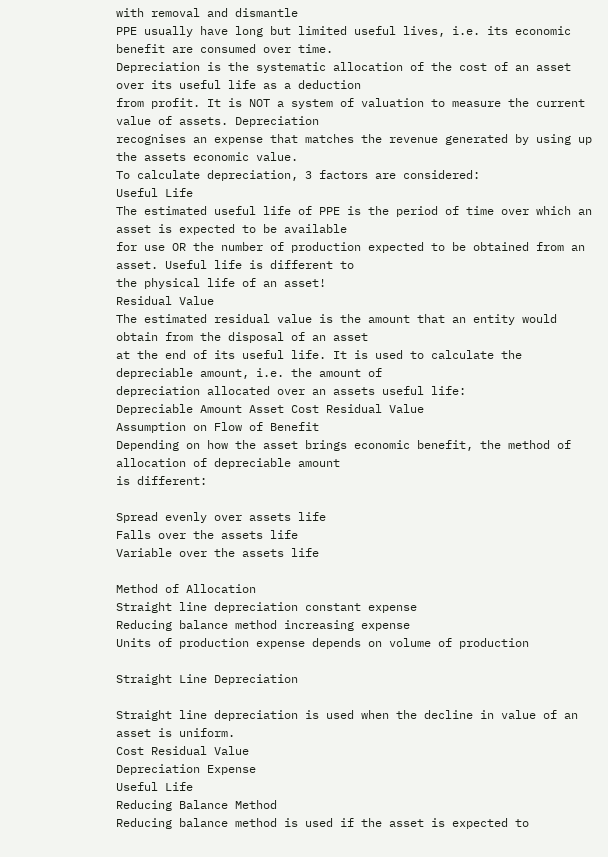with removal and dismantle
PPE usually have long but limited useful lives, i.e. its economic benefit are consumed over time.
Depreciation is the systematic allocation of the cost of an asset over its useful life as a deduction
from profit. It is NOT a system of valuation to measure the current value of assets. Depreciation
recognises an expense that matches the revenue generated by using up the assets economic value.
To calculate depreciation, 3 factors are considered:
Useful Life
The estimated useful life of PPE is the period of time over which an asset is expected to be available
for use OR the number of production expected to be obtained from an asset. Useful life is different to
the physical life of an asset!
Residual Value
The estimated residual value is the amount that an entity would obtain from the disposal of an asset
at the end of its useful life. It is used to calculate the depreciable amount, i.e. the amount of
depreciation allocated over an assets useful life:
Depreciable Amount Asset Cost Residual Value
Assumption on Flow of Benefit
Depending on how the asset brings economic benefit, the method of allocation of depreciable amount
is different:

Spread evenly over assets life
Falls over the assets life
Variable over the assets life

Method of Allocation
Straight line depreciation constant expense
Reducing balance method increasing expense
Units of production expense depends on volume of production

Straight Line Depreciation

Straight line depreciation is used when the decline in value of an asset is uniform.
Cost Residual Value
Depreciation Expense
Useful Life
Reducing Balance Method
Reducing balance method is used if the asset is expected to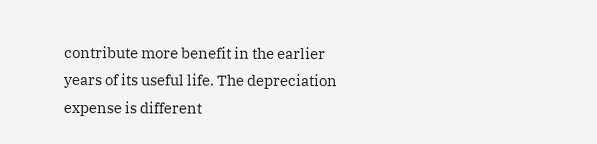contribute more benefit in the earlier
years of its useful life. The depreciation expense is different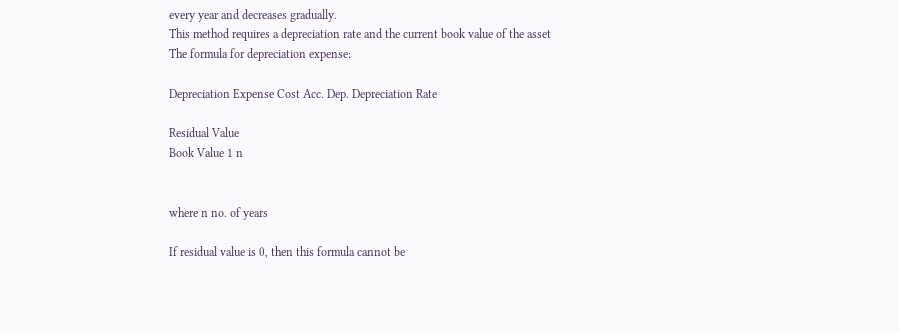every year and decreases gradually.
This method requires a depreciation rate and the current book value of the asset
The formula for depreciation expense:

Depreciation Expense Cost Acc. Dep. Depreciation Rate

Residual Value
Book Value 1 n


where n no. of years

If residual value is 0, then this formula cannot be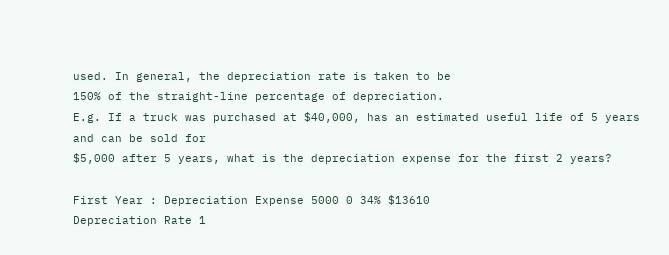used. In general, the depreciation rate is taken to be
150% of the straight-line percentage of depreciation.
E.g. If a truck was purchased at $40,000, has an estimated useful life of 5 years and can be sold for
$5,000 after 5 years, what is the depreciation expense for the first 2 years?

First Year : Depreciation Expense 5000 0 34% $13610
Depreciation Rate 1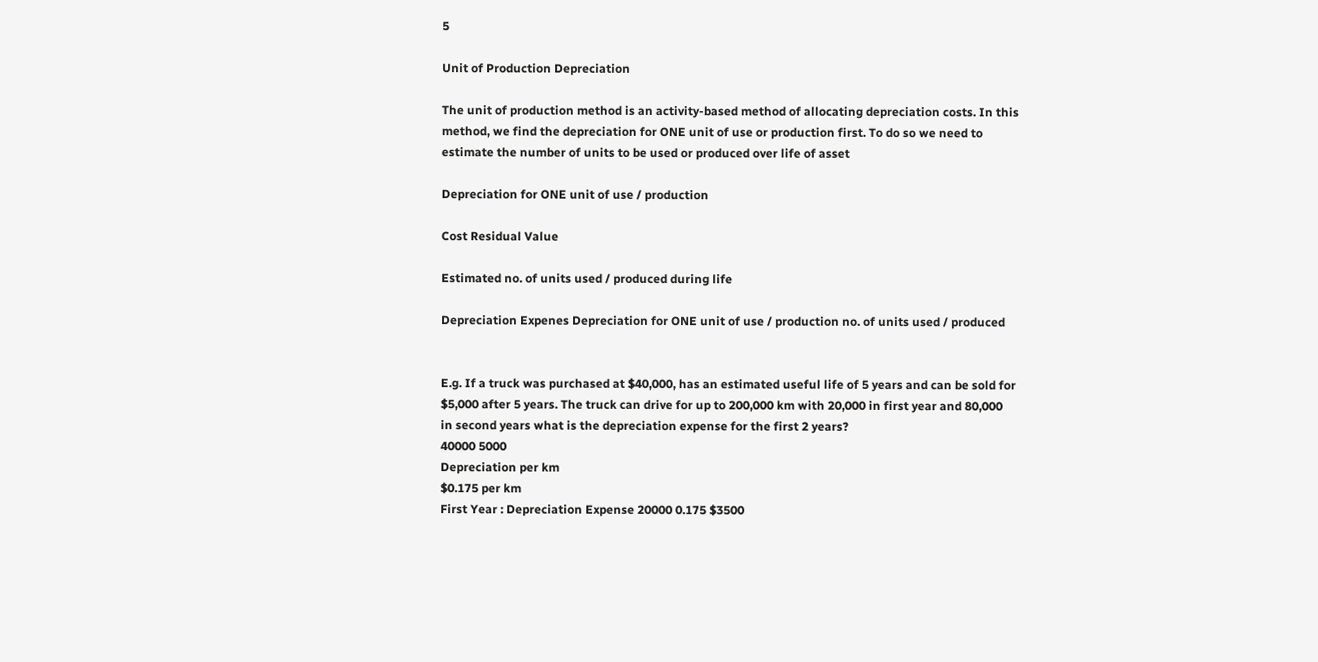5

Unit of Production Depreciation

The unit of production method is an activity-based method of allocating depreciation costs. In this
method, we find the depreciation for ONE unit of use or production first. To do so we need to
estimate the number of units to be used or produced over life of asset

Depreciation for ONE unit of use / production

Cost Residual Value

Estimated no. of units used / produced during life

Depreciation Expenes Depreciation for ONE unit of use / production no. of units used / produced


E.g. If a truck was purchased at $40,000, has an estimated useful life of 5 years and can be sold for
$5,000 after 5 years. The truck can drive for up to 200,000 km with 20,000 in first year and 80,000
in second years what is the depreciation expense for the first 2 years?
40000 5000
Depreciation per km
$0.175 per km
First Year : Depreciation Expense 20000 0.175 $3500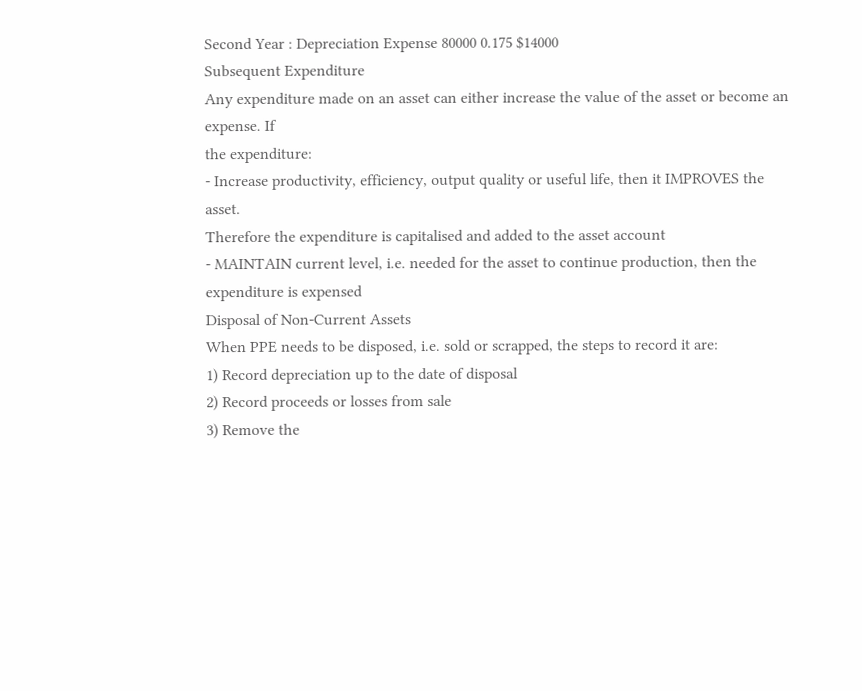Second Year : Depreciation Expense 80000 0.175 $14000
Subsequent Expenditure
Any expenditure made on an asset can either increase the value of the asset or become an expense. If
the expenditure:
- Increase productivity, efficiency, output quality or useful life, then it IMPROVES the asset.
Therefore the expenditure is capitalised and added to the asset account
- MAINTAIN current level, i.e. needed for the asset to continue production, then the
expenditure is expensed
Disposal of Non-Current Assets
When PPE needs to be disposed, i.e. sold or scrapped, the steps to record it are:
1) Record depreciation up to the date of disposal
2) Record proceeds or losses from sale
3) Remove the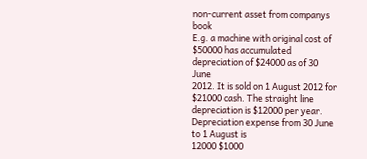non-current asset from companys book
E.g. a machine with original cost of $50000 has accumulated depreciation of $24000 as of 30 June
2012. It is sold on 1 August 2012 for $21000 cash. The straight line depreciation is $12000 per year.
Depreciation expense from 30 June to 1 August is
12000 $1000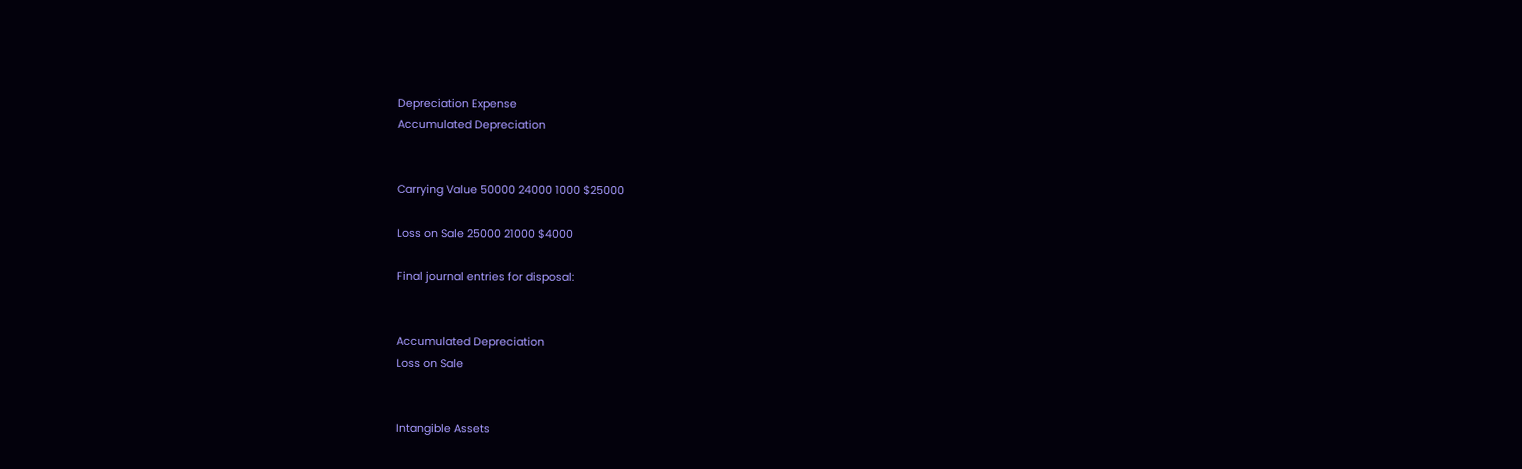Depreciation Expense
Accumulated Depreciation


Carrying Value 50000 24000 1000 $25000

Loss on Sale 25000 21000 $4000

Final journal entries for disposal:


Accumulated Depreciation
Loss on Sale


Intangible Assets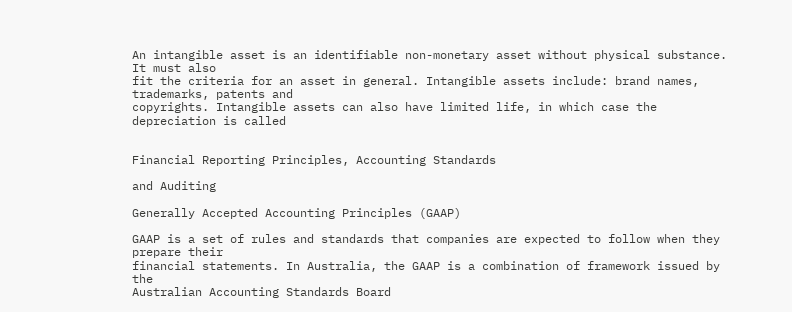An intangible asset is an identifiable non-monetary asset without physical substance. It must also
fit the criteria for an asset in general. Intangible assets include: brand names, trademarks, patents and
copyrights. Intangible assets can also have limited life, in which case the depreciation is called


Financial Reporting Principles, Accounting Standards

and Auditing

Generally Accepted Accounting Principles (GAAP)

GAAP is a set of rules and standards that companies are expected to follow when they prepare their
financial statements. In Australia, the GAAP is a combination of framework issued by the
Australian Accounting Standards Board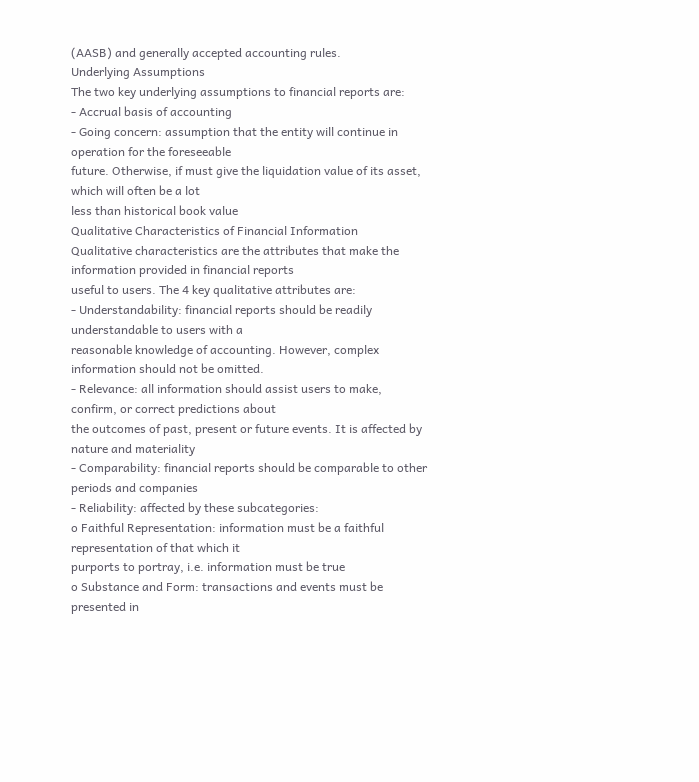(AASB) and generally accepted accounting rules.
Underlying Assumptions
The two key underlying assumptions to financial reports are:
- Accrual basis of accounting
- Going concern: assumption that the entity will continue in operation for the foreseeable
future. Otherwise, if must give the liquidation value of its asset, which will often be a lot
less than historical book value
Qualitative Characteristics of Financial Information
Qualitative characteristics are the attributes that make the information provided in financial reports
useful to users. The 4 key qualitative attributes are:
- Understandability: financial reports should be readily understandable to users with a
reasonable knowledge of accounting. However, complex information should not be omitted.
- Relevance: all information should assist users to make, confirm, or correct predictions about
the outcomes of past, present or future events. It is affected by nature and materiality
- Comparability: financial reports should be comparable to other periods and companies
- Reliability: affected by these subcategories:
o Faithful Representation: information must be a faithful representation of that which it
purports to portray, i.e. information must be true
o Substance and Form: transactions and events must be presented in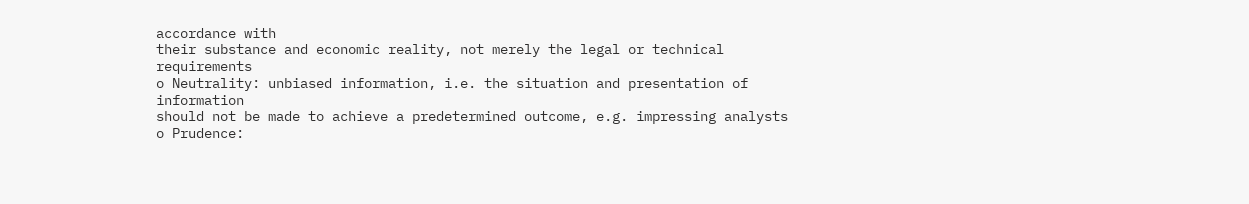accordance with
their substance and economic reality, not merely the legal or technical requirements
o Neutrality: unbiased information, i.e. the situation and presentation of information
should not be made to achieve a predetermined outcome, e.g. impressing analysts
o Prudence: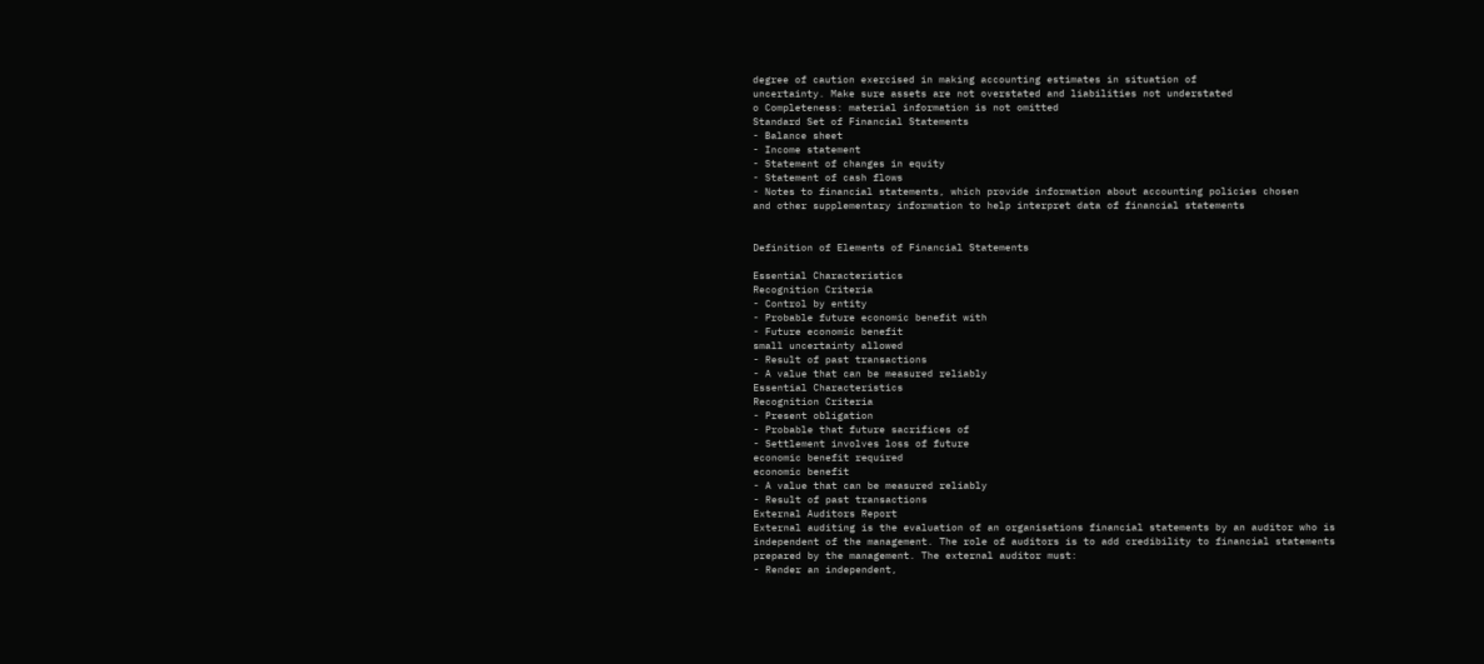degree of caution exercised in making accounting estimates in situation of
uncertainty. Make sure assets are not overstated and liabilities not understated
o Completeness: material information is not omitted
Standard Set of Financial Statements
- Balance sheet
- Income statement
- Statement of changes in equity
- Statement of cash flows
- Notes to financial statements, which provide information about accounting policies chosen
and other supplementary information to help interpret data of financial statements


Definition of Elements of Financial Statements

Essential Characteristics
Recognition Criteria
- Control by entity
- Probable future economic benefit with
- Future economic benefit
small uncertainty allowed
- Result of past transactions
- A value that can be measured reliably
Essential Characteristics
Recognition Criteria
- Present obligation
- Probable that future sacrifices of
- Settlement involves loss of future
economic benefit required
economic benefit
- A value that can be measured reliably
- Result of past transactions
External Auditors Report
External auditing is the evaluation of an organisations financial statements by an auditor who is
independent of the management. The role of auditors is to add credibility to financial statements
prepared by the management. The external auditor must:
- Render an independent,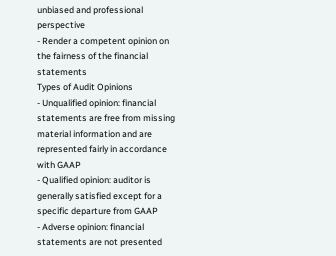unbiased and professional perspective
- Render a competent opinion on the fairness of the financial statements
Types of Audit Opinions
- Unqualified opinion: financial statements are free from missing material information and are
represented fairly in accordance with GAAP
- Qualified opinion: auditor is generally satisfied except for a specific departure from GAAP
- Adverse opinion: financial statements are not presented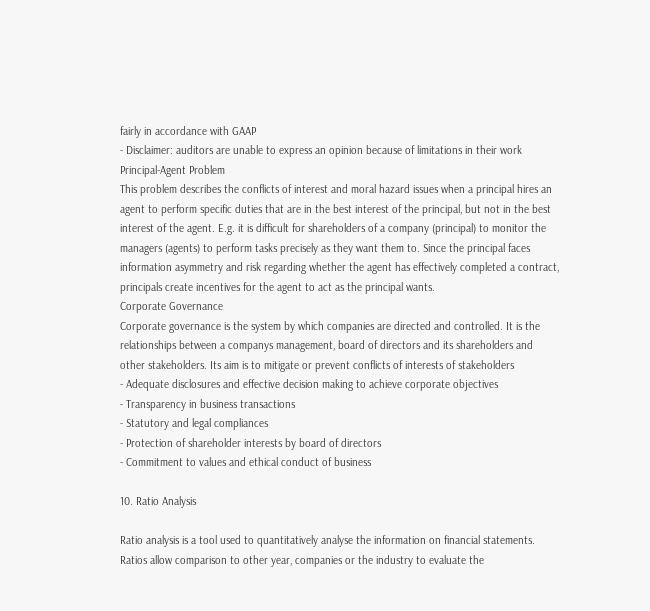fairly in accordance with GAAP
- Disclaimer: auditors are unable to express an opinion because of limitations in their work
Principal-Agent Problem
This problem describes the conflicts of interest and moral hazard issues when a principal hires an
agent to perform specific duties that are in the best interest of the principal, but not in the best
interest of the agent. E.g. it is difficult for shareholders of a company (principal) to monitor the
managers (agents) to perform tasks precisely as they want them to. Since the principal faces
information asymmetry and risk regarding whether the agent has effectively completed a contract,
principals create incentives for the agent to act as the principal wants.
Corporate Governance
Corporate governance is the system by which companies are directed and controlled. It is the
relationships between a companys management, board of directors and its shareholders and
other stakeholders. Its aim is to mitigate or prevent conflicts of interests of stakeholders
- Adequate disclosures and effective decision making to achieve corporate objectives
- Transparency in business transactions
- Statutory and legal compliances
- Protection of shareholder interests by board of directors
- Commitment to values and ethical conduct of business

10. Ratio Analysis

Ratio analysis is a tool used to quantitatively analyse the information on financial statements.
Ratios allow comparison to other year, companies or the industry to evaluate the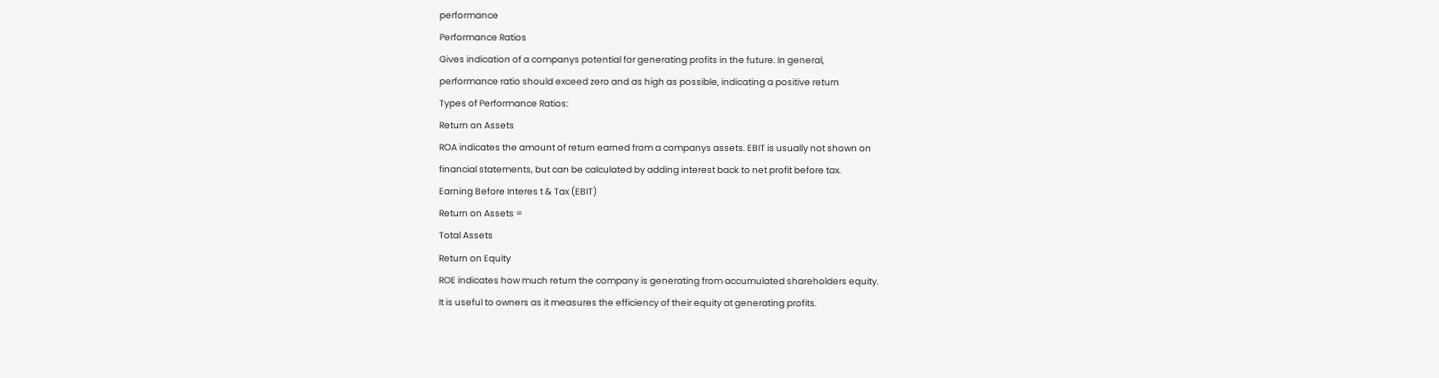performance
Performance Ratios
Gives indication of a companys potential for generating profits in the future. In general,
performance ratio should exceed zero and as high as possible, indicating a positive return
Types of Performance Ratios:
Return on Assets
ROA indicates the amount of return earned from a companys assets. EBIT is usually not shown on
financial statements, but can be calculated by adding interest back to net profit before tax.
Earning Before Interes t & Tax (EBIT)
Return on Assets =
Total Assets
Return on Equity
ROE indicates how much return the company is generating from accumulated shareholders equity.
It is useful to owners as it measures the efficiency of their equity at generating profits.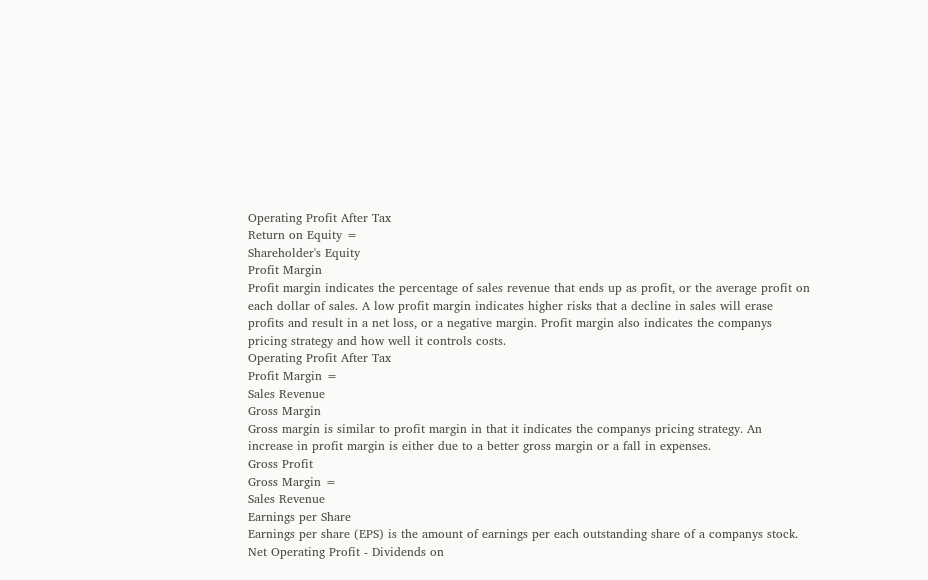Operating Profit After Tax
Return on Equity =
Shareholder's Equity
Profit Margin
Profit margin indicates the percentage of sales revenue that ends up as profit, or the average profit on
each dollar of sales. A low profit margin indicates higher risks that a decline in sales will erase
profits and result in a net loss, or a negative margin. Profit margin also indicates the companys
pricing strategy and how well it controls costs.
Operating Profit After Tax
Profit Margin =
Sales Revenue
Gross Margin
Gross margin is similar to profit margin in that it indicates the companys pricing strategy. An
increase in profit margin is either due to a better gross margin or a fall in expenses.
Gross Profit
Gross Margin =
Sales Revenue
Earnings per Share
Earnings per share (EPS) is the amount of earnings per each outstanding share of a companys stock.
Net Operating Profit - Dividends on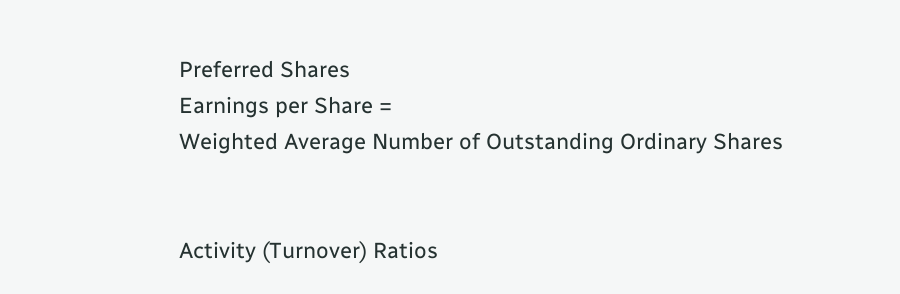Preferred Shares
Earnings per Share =
Weighted Average Number of Outstanding Ordinary Shares


Activity (Turnover) Ratios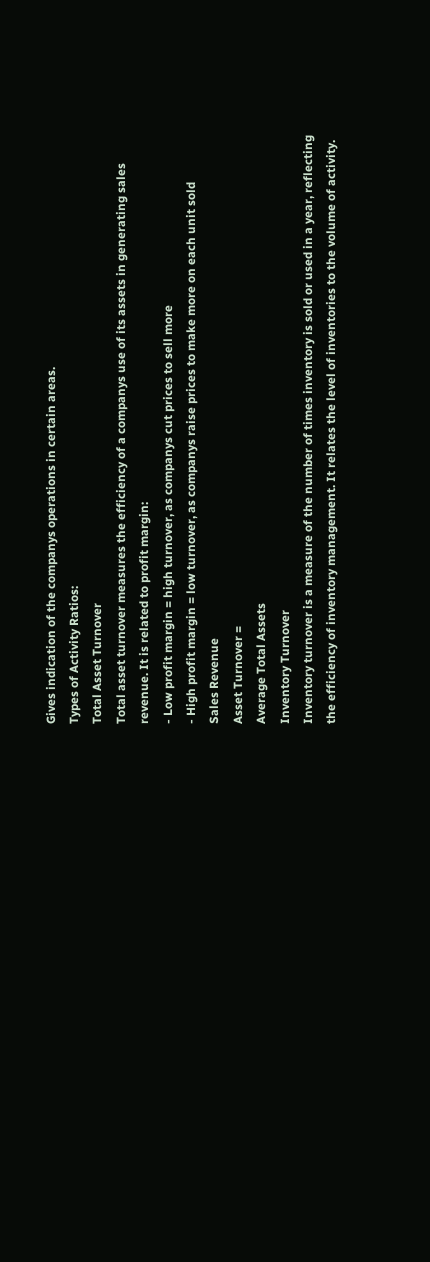Gives indication of the companys operations in certain areas.
Types of Activity Ratios:
Total Asset Turnover
Total asset turnover measures the efficiency of a companys use of its assets in generating sales
revenue. It is related to profit margin:
- Low profit margin = high turnover, as companys cut prices to sell more
- High profit margin = low turnover, as companys raise prices to make more on each unit sold
Sales Revenue
Asset Turnover =
Average Total Assets
Inventory Turnover
Inventory turnover is a measure of the number of times inventory is sold or used in a year, reflecting
the efficiency of inventory management. It relates the level of inventories to the volume of activity.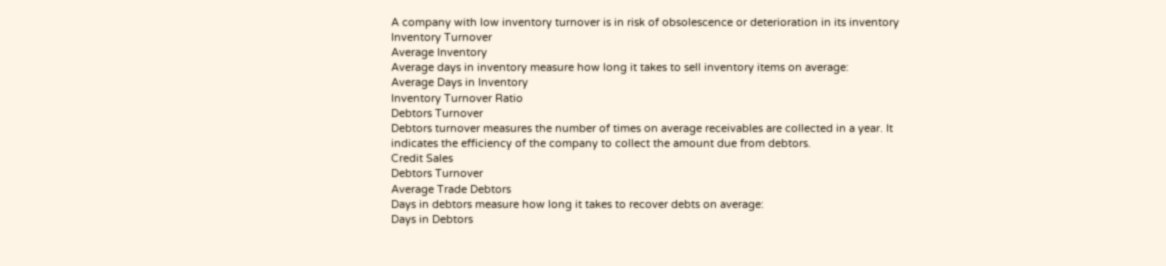A company with low inventory turnover is in risk of obsolescence or deterioration in its inventory
Inventory Turnover
Average Inventory
Average days in inventory measure how long it takes to sell inventory items on average:
Average Days in Inventory
Inventory Turnover Ratio
Debtors Turnover
Debtors turnover measures the number of times on average receivables are collected in a year. It
indicates the efficiency of the company to collect the amount due from debtors.
Credit Sales
Debtors Turnover
Average Trade Debtors
Days in debtors measure how long it takes to recover debts on average:
Days in Debtors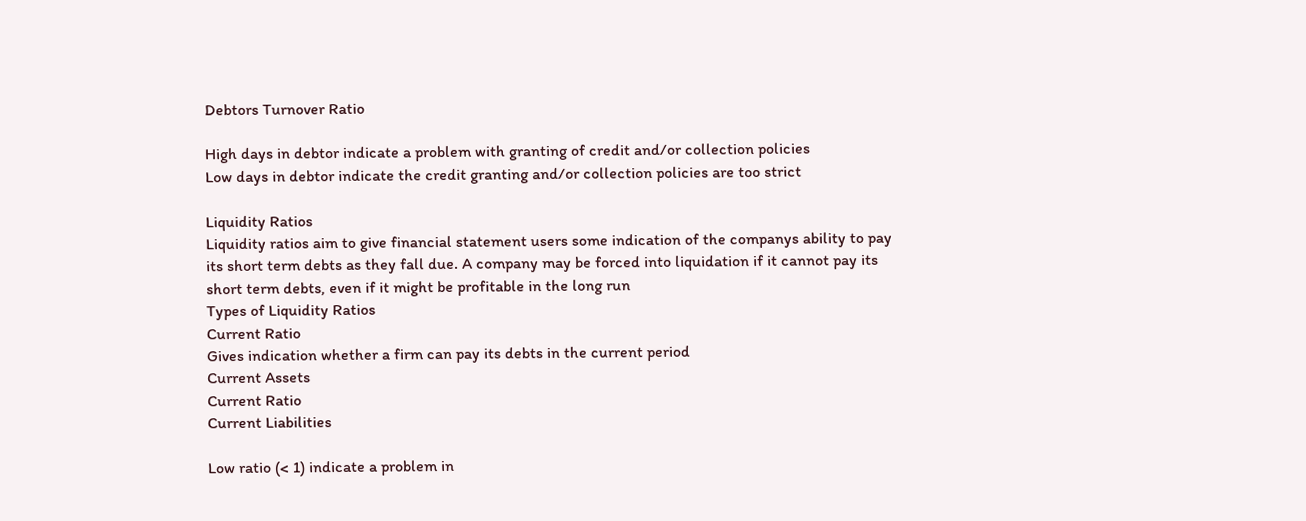Debtors Turnover Ratio

High days in debtor indicate a problem with granting of credit and/or collection policies
Low days in debtor indicate the credit granting and/or collection policies are too strict

Liquidity Ratios
Liquidity ratios aim to give financial statement users some indication of the companys ability to pay
its short term debts as they fall due. A company may be forced into liquidation if it cannot pay its
short term debts, even if it might be profitable in the long run
Types of Liquidity Ratios
Current Ratio
Gives indication whether a firm can pay its debts in the current period
Current Assets
Current Ratio
Current Liabilities

Low ratio (< 1) indicate a problem in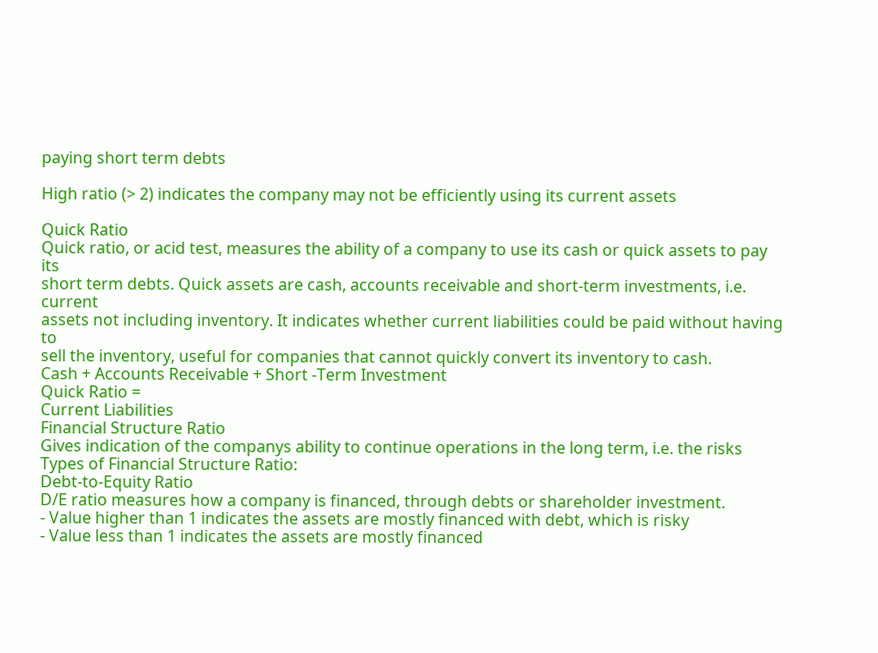paying short term debts

High ratio (> 2) indicates the company may not be efficiently using its current assets

Quick Ratio
Quick ratio, or acid test, measures the ability of a company to use its cash or quick assets to pay its
short term debts. Quick assets are cash, accounts receivable and short-term investments, i.e. current
assets not including inventory. It indicates whether current liabilities could be paid without having to
sell the inventory, useful for companies that cannot quickly convert its inventory to cash.
Cash + Accounts Receivable + Short -Term Investment
Quick Ratio =
Current Liabilities
Financial Structure Ratio
Gives indication of the companys ability to continue operations in the long term, i.e. the risks
Types of Financial Structure Ratio:
Debt-to-Equity Ratio
D/E ratio measures how a company is financed, through debts or shareholder investment.
- Value higher than 1 indicates the assets are mostly financed with debt, which is risky
- Value less than 1 indicates the assets are mostly financed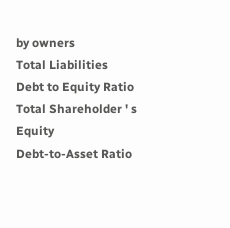by owners
Total Liabilities
Debt to Equity Ratio
Total Shareholder ' s Equity
Debt-to-Asset Ratio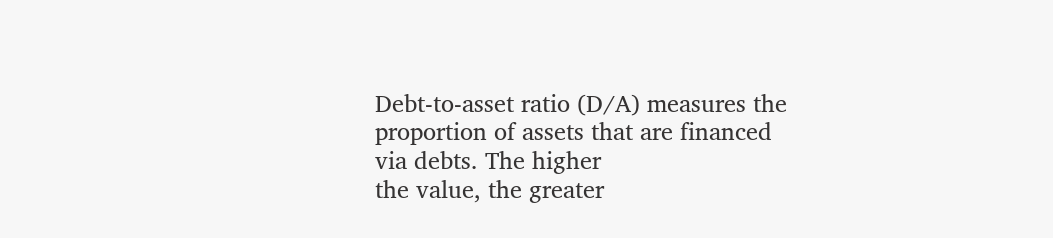Debt-to-asset ratio (D/A) measures the proportion of assets that are financed via debts. The higher
the value, the greater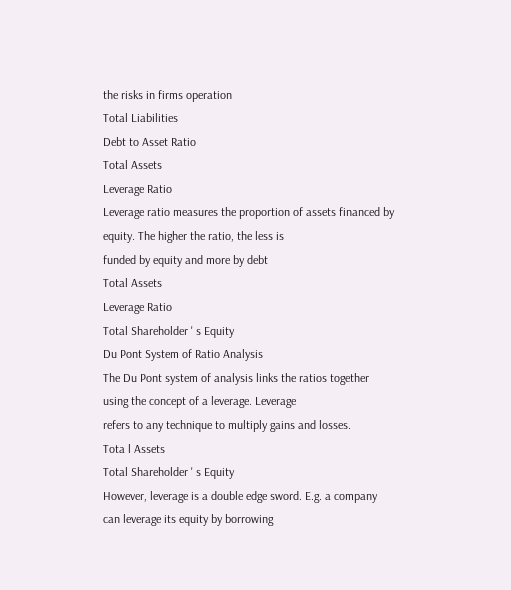the risks in firms operation
Total Liabilities
Debt to Asset Ratio
Total Assets
Leverage Ratio
Leverage ratio measures the proportion of assets financed by equity. The higher the ratio, the less is
funded by equity and more by debt
Total Assets
Leverage Ratio
Total Shareholder ' s Equity
Du Pont System of Ratio Analysis
The Du Pont system of analysis links the ratios together using the concept of a leverage. Leverage
refers to any technique to multiply gains and losses.
Tota l Assets
Total Shareholder ' s Equity
However, leverage is a double edge sword. E.g. a company can leverage its equity by borrowing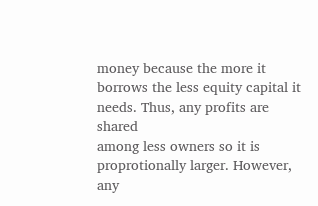money because the more it borrows the less equity capital it needs. Thus, any profits are shared
among less owners so it is proprotionally larger. However, any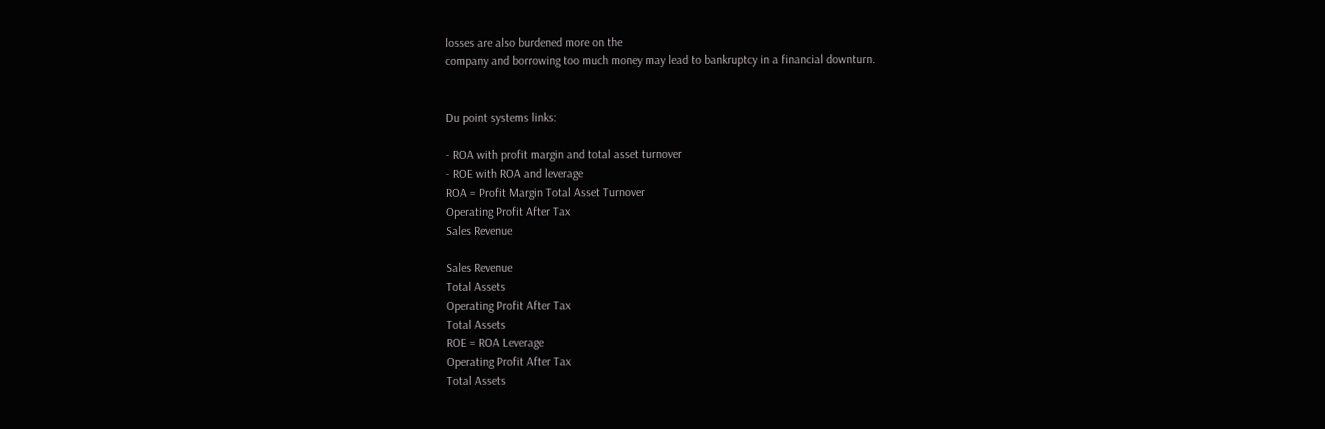losses are also burdened more on the
company and borrowing too much money may lead to bankruptcy in a financial downturn.


Du point systems links:

- ROA with profit margin and total asset turnover
- ROE with ROA and leverage
ROA = Profit Margin Total Asset Turnover
Operating Profit After Tax
Sales Revenue

Sales Revenue
Total Assets
Operating Profit After Tax
Total Assets
ROE = ROA Leverage
Operating Profit After Tax
Total Assets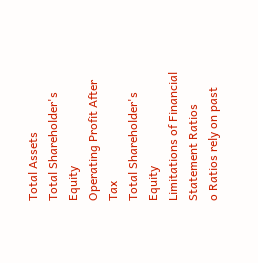Total Assets
Total Shareholder's Equity
Operating Profit After Tax
Total Shareholder's Equity
Limitations of Financial Statement Ratios
o Ratios rely on past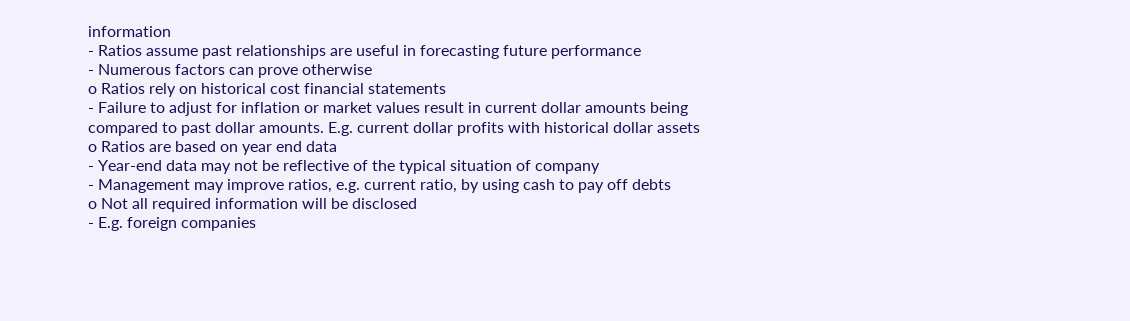information
- Ratios assume past relationships are useful in forecasting future performance
- Numerous factors can prove otherwise
o Ratios rely on historical cost financial statements
- Failure to adjust for inflation or market values result in current dollar amounts being
compared to past dollar amounts. E.g. current dollar profits with historical dollar assets
o Ratios are based on year end data
- Year-end data may not be reflective of the typical situation of company
- Management may improve ratios, e.g. current ratio, by using cash to pay off debts
o Not all required information will be disclosed
- E.g. foreign companies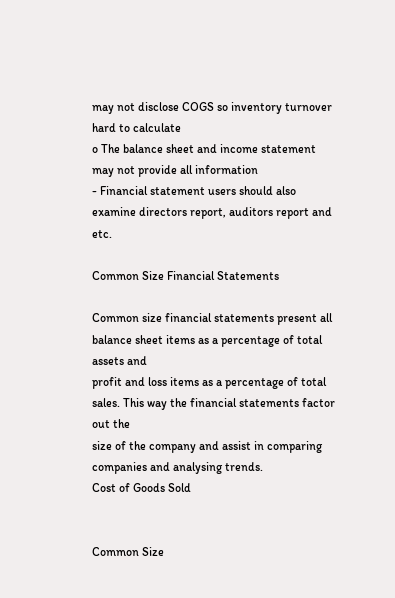may not disclose COGS so inventory turnover hard to calculate
o The balance sheet and income statement may not provide all information
- Financial statement users should also examine directors report, auditors report and etc.

Common Size Financial Statements

Common size financial statements present all balance sheet items as a percentage of total assets and
profit and loss items as a percentage of total sales. This way the financial statements factor out the
size of the company and assist in comparing companies and analysing trends.
Cost of Goods Sold


Common Size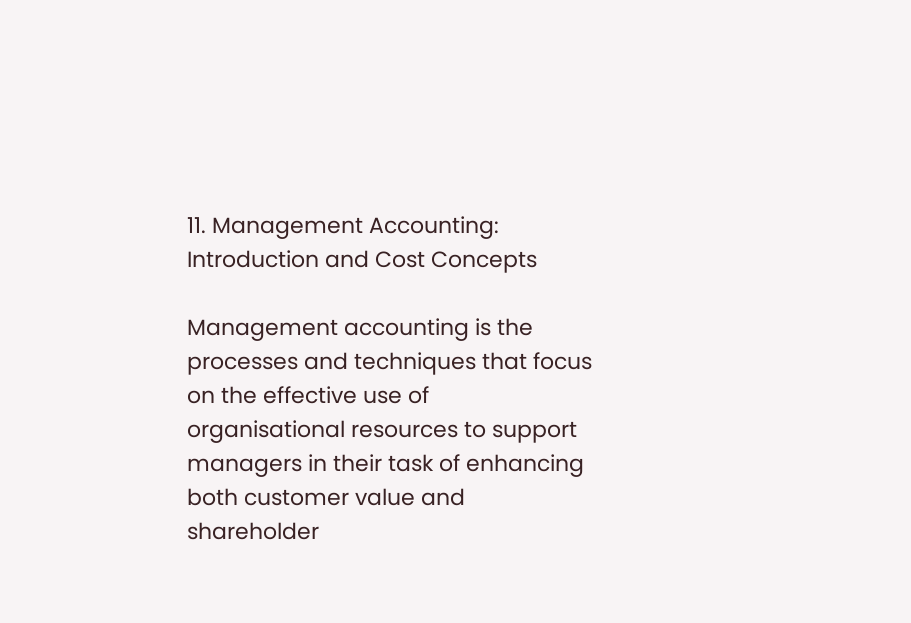11. Management Accounting: Introduction and Cost Concepts

Management accounting is the processes and techniques that focus on the effective use of
organisational resources to support managers in their task of enhancing both customer value and
shareholder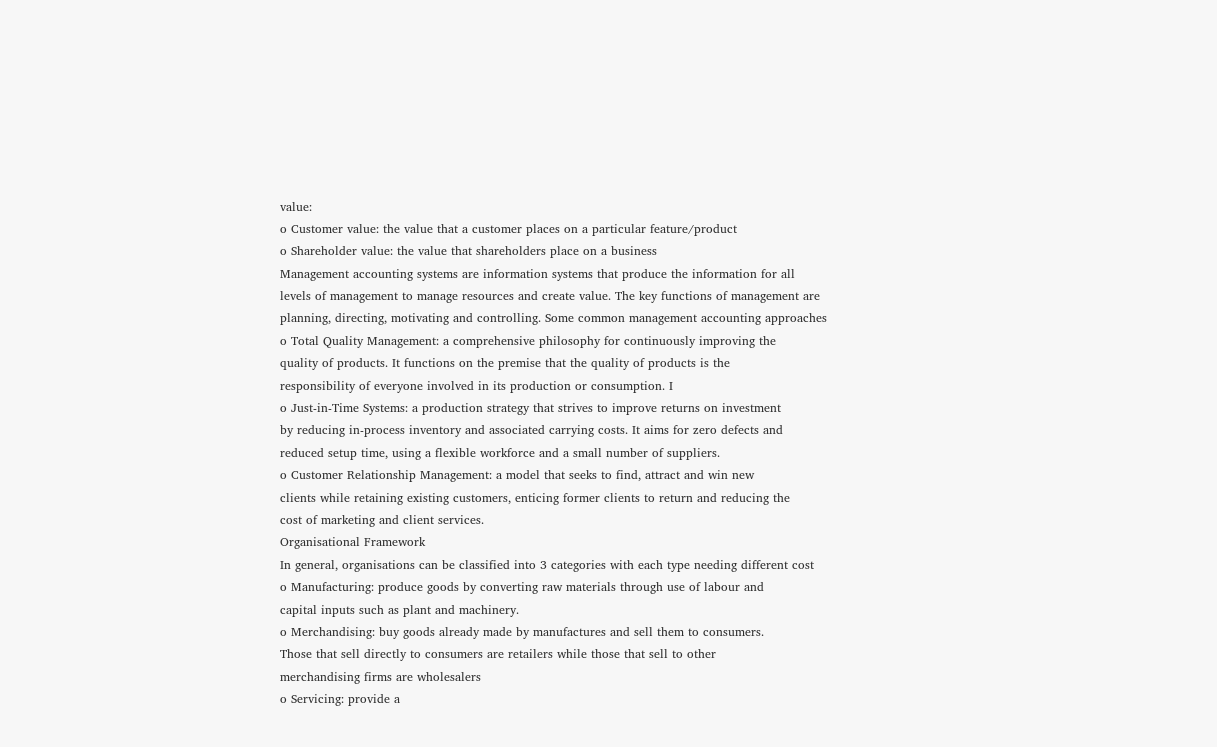value:
o Customer value: the value that a customer places on a particular feature/product
o Shareholder value: the value that shareholders place on a business
Management accounting systems are information systems that produce the information for all
levels of management to manage resources and create value. The key functions of management are
planning, directing, motivating and controlling. Some common management accounting approaches
o Total Quality Management: a comprehensive philosophy for continuously improving the
quality of products. It functions on the premise that the quality of products is the
responsibility of everyone involved in its production or consumption. I
o Just-in-Time Systems: a production strategy that strives to improve returns on investment
by reducing in-process inventory and associated carrying costs. It aims for zero defects and
reduced setup time, using a flexible workforce and a small number of suppliers.
o Customer Relationship Management: a model that seeks to find, attract and win new
clients while retaining existing customers, enticing former clients to return and reducing the
cost of marketing and client services.
Organisational Framework
In general, organisations can be classified into 3 categories with each type needing different cost
o Manufacturing: produce goods by converting raw materials through use of labour and
capital inputs such as plant and machinery.
o Merchandising: buy goods already made by manufactures and sell them to consumers.
Those that sell directly to consumers are retailers while those that sell to other
merchandising firms are wholesalers
o Servicing: provide a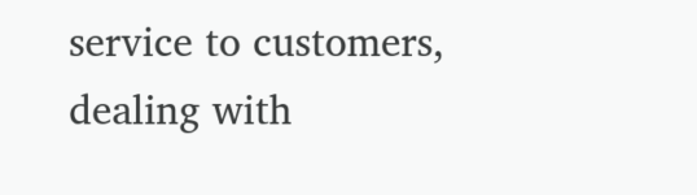service to customers, dealing with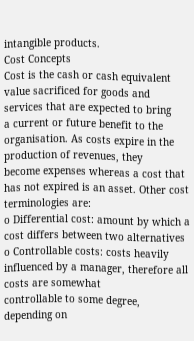intangible products.
Cost Concepts
Cost is the cash or cash equivalent value sacrificed for goods and services that are expected to bring
a current or future benefit to the organisation. As costs expire in the production of revenues, they
become expenses whereas a cost that has not expired is an asset. Other cost terminologies are:
o Differential cost: amount by which a cost differs between two alternatives
o Controllable costs: costs heavily influenced by a manager, therefore all costs are somewhat
controllable to some degree, depending on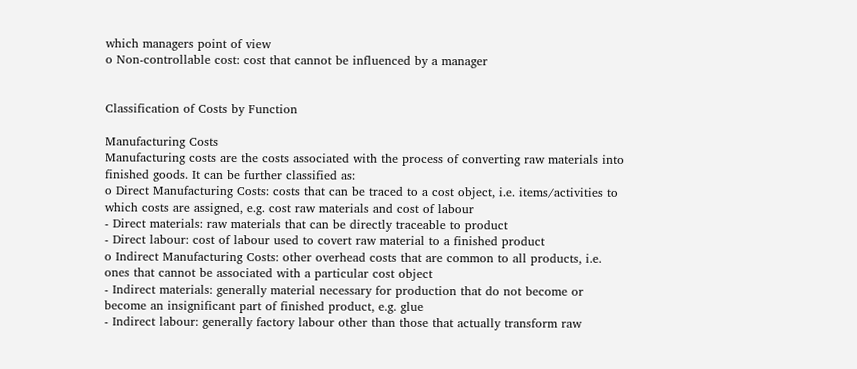which managers point of view
o Non-controllable cost: cost that cannot be influenced by a manager


Classification of Costs by Function

Manufacturing Costs
Manufacturing costs are the costs associated with the process of converting raw materials into
finished goods. It can be further classified as:
o Direct Manufacturing Costs: costs that can be traced to a cost object, i.e. items/activities to
which costs are assigned, e.g. cost raw materials and cost of labour
- Direct materials: raw materials that can be directly traceable to product
- Direct labour: cost of labour used to covert raw material to a finished product
o Indirect Manufacturing Costs: other overhead costs that are common to all products, i.e.
ones that cannot be associated with a particular cost object
- Indirect materials: generally material necessary for production that do not become or
become an insignificant part of finished product, e.g. glue
- Indirect labour: generally factory labour other than those that actually transform raw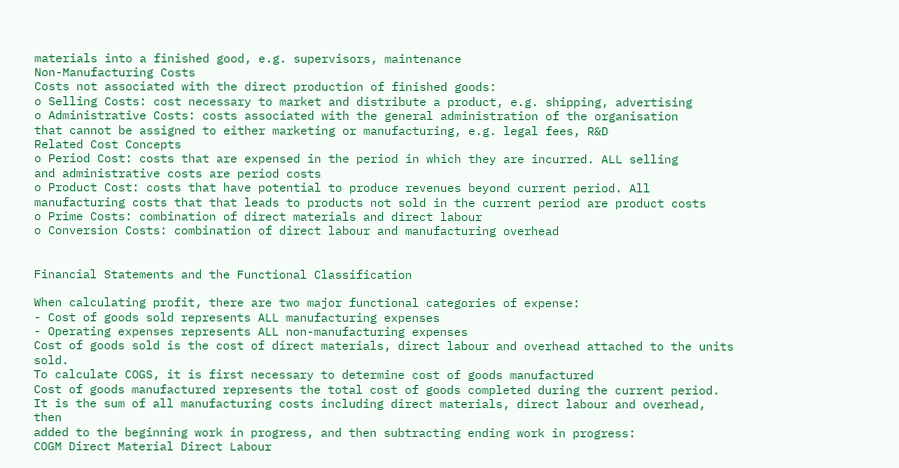materials into a finished good, e.g. supervisors, maintenance
Non-Manufacturing Costs
Costs not associated with the direct production of finished goods:
o Selling Costs: cost necessary to market and distribute a product, e.g. shipping, advertising
o Administrative Costs: costs associated with the general administration of the organisation
that cannot be assigned to either marketing or manufacturing, e.g. legal fees, R&D
Related Cost Concepts
o Period Cost: costs that are expensed in the period in which they are incurred. ALL selling
and administrative costs are period costs
o Product Cost: costs that have potential to produce revenues beyond current period. All
manufacturing costs that that leads to products not sold in the current period are product costs
o Prime Costs: combination of direct materials and direct labour
o Conversion Costs: combination of direct labour and manufacturing overhead


Financial Statements and the Functional Classification

When calculating profit, there are two major functional categories of expense:
- Cost of goods sold represents ALL manufacturing expenses
- Operating expenses represents ALL non-manufacturing expenses
Cost of goods sold is the cost of direct materials, direct labour and overhead attached to the units sold.
To calculate COGS, it is first necessary to determine cost of goods manufactured
Cost of goods manufactured represents the total cost of goods completed during the current period.
It is the sum of all manufacturing costs including direct materials, direct labour and overhead, then
added to the beginning work in progress, and then subtracting ending work in progress:
COGM Direct Material Direct Labour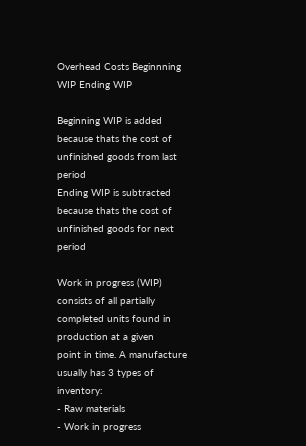Overhead Costs Beginnning WIP Ending WIP

Beginning WIP is added because thats the cost of unfinished goods from last period
Ending WIP is subtracted because thats the cost of unfinished goods for next period

Work in progress (WIP) consists of all partially completed units found in production at a given
point in time. A manufacture usually has 3 types of inventory:
- Raw materials
- Work in progress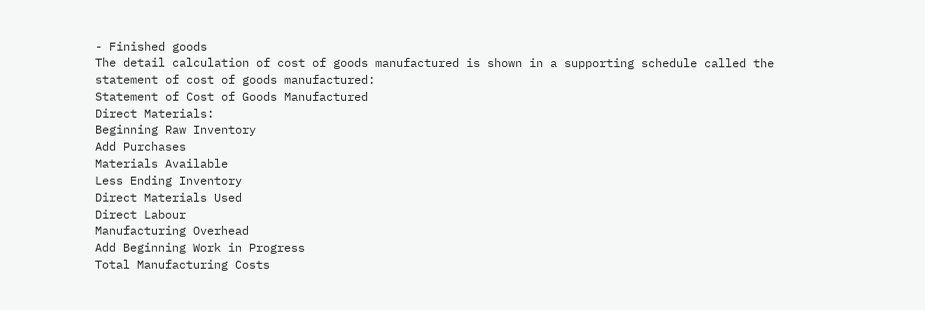- Finished goods
The detail calculation of cost of goods manufactured is shown in a supporting schedule called the
statement of cost of goods manufactured:
Statement of Cost of Goods Manufactured
Direct Materials:
Beginning Raw Inventory
Add Purchases
Materials Available
Less Ending Inventory
Direct Materials Used
Direct Labour
Manufacturing Overhead
Add Beginning Work in Progress
Total Manufacturing Costs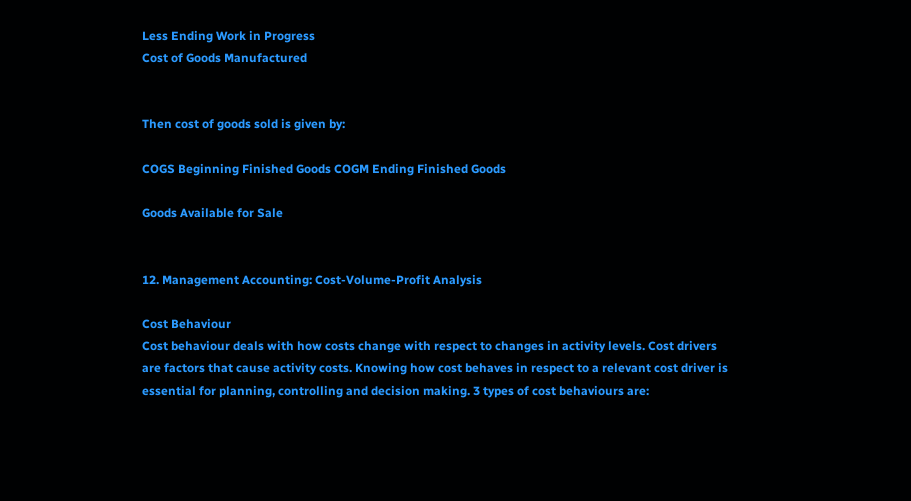Less Ending Work in Progress
Cost of Goods Manufactured


Then cost of goods sold is given by:

COGS Beginning Finished Goods COGM Ending Finished Goods

Goods Available for Sale


12. Management Accounting: Cost-Volume-Profit Analysis

Cost Behaviour
Cost behaviour deals with how costs change with respect to changes in activity levels. Cost drivers
are factors that cause activity costs. Knowing how cost behaves in respect to a relevant cost driver is
essential for planning, controlling and decision making. 3 types of cost behaviours are: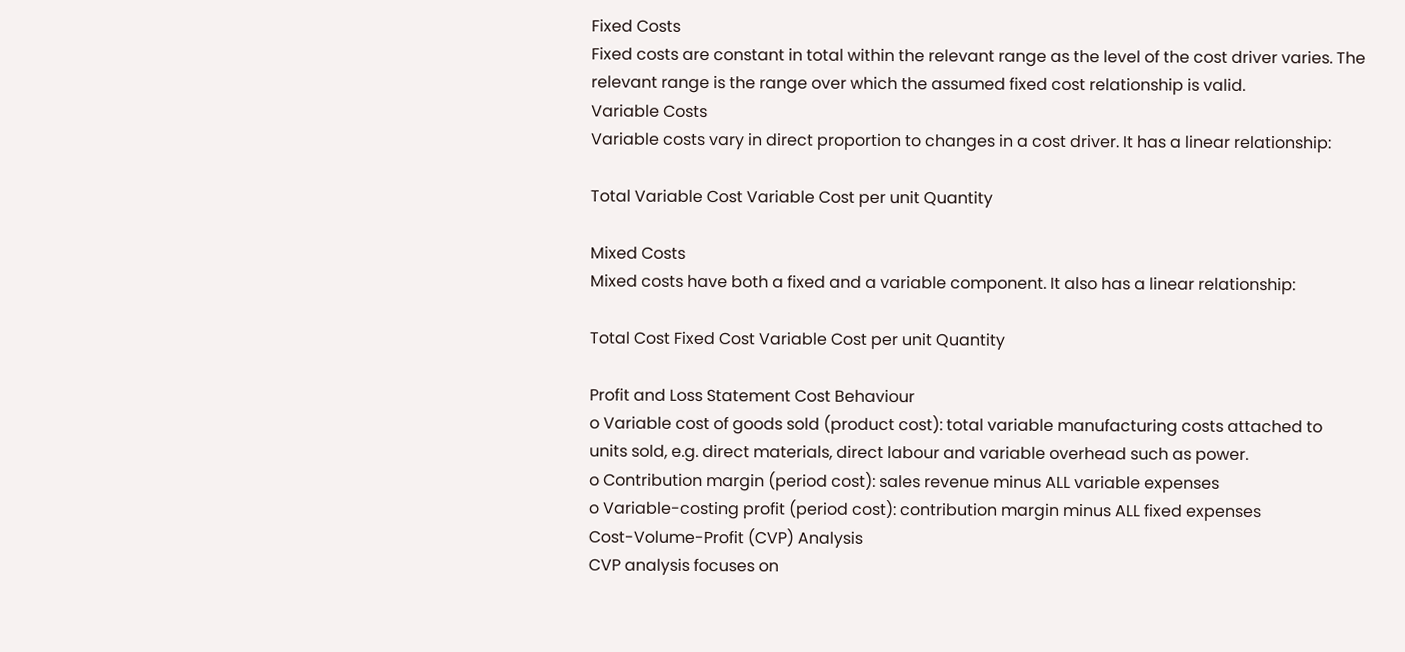Fixed Costs
Fixed costs are constant in total within the relevant range as the level of the cost driver varies. The
relevant range is the range over which the assumed fixed cost relationship is valid.
Variable Costs
Variable costs vary in direct proportion to changes in a cost driver. It has a linear relationship:

Total Variable Cost Variable Cost per unit Quantity

Mixed Costs
Mixed costs have both a fixed and a variable component. It also has a linear relationship:

Total Cost Fixed Cost Variable Cost per unit Quantity

Profit and Loss Statement Cost Behaviour
o Variable cost of goods sold (product cost): total variable manufacturing costs attached to
units sold, e.g. direct materials, direct labour and variable overhead such as power.
o Contribution margin (period cost): sales revenue minus ALL variable expenses
o Variable-costing profit (period cost): contribution margin minus ALL fixed expenses
Cost-Volume-Profit (CVP) Analysis
CVP analysis focuses on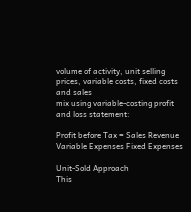volume of activity, unit selling prices, variable costs, fixed costs and sales
mix using variable-costing profit and loss statement:

Profit before Tax = Sales Revenue Variable Expenses Fixed Expenses

Unit-Sold Approach
This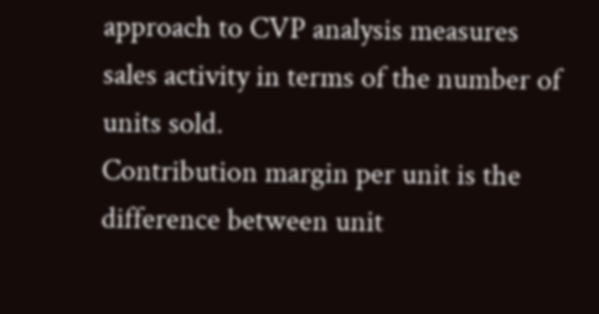approach to CVP analysis measures sales activity in terms of the number of units sold.
Contribution margin per unit is the difference between unit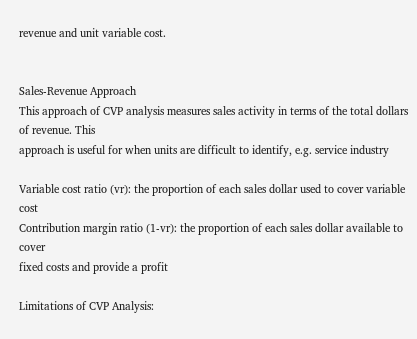revenue and unit variable cost.


Sales-Revenue Approach
This approach of CVP analysis measures sales activity in terms of the total dollars of revenue. This
approach is useful for when units are difficult to identify, e.g. service industry

Variable cost ratio (vr): the proportion of each sales dollar used to cover variable cost
Contribution margin ratio (1-vr): the proportion of each sales dollar available to cover
fixed costs and provide a profit

Limitations of CVP Analysis: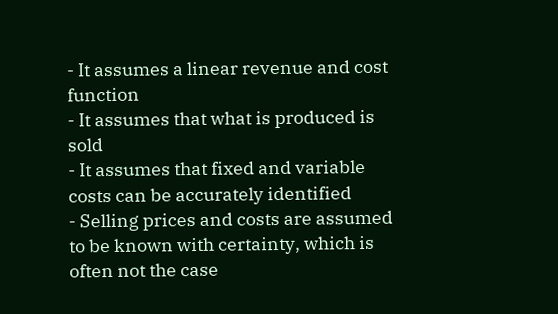- It assumes a linear revenue and cost function
- It assumes that what is produced is sold
- It assumes that fixed and variable costs can be accurately identified
- Selling prices and costs are assumed to be known with certainty, which is often not the case